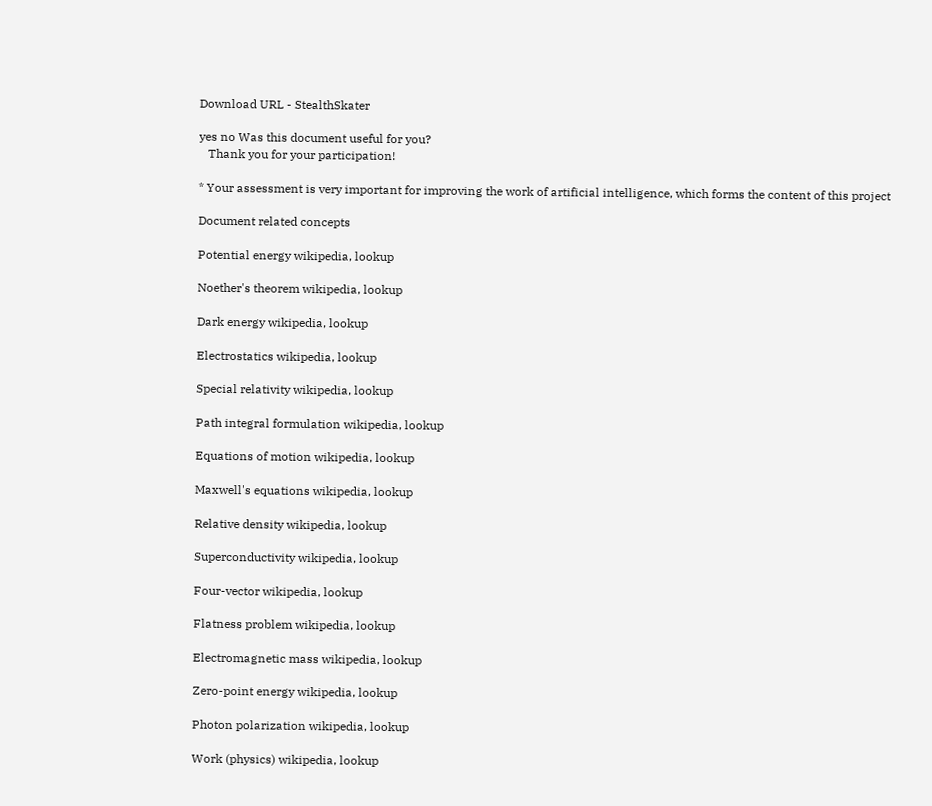Download URL - StealthSkater

yes no Was this document useful for you?
   Thank you for your participation!

* Your assessment is very important for improving the work of artificial intelligence, which forms the content of this project

Document related concepts

Potential energy wikipedia, lookup

Noether's theorem wikipedia, lookup

Dark energy wikipedia, lookup

Electrostatics wikipedia, lookup

Special relativity wikipedia, lookup

Path integral formulation wikipedia, lookup

Equations of motion wikipedia, lookup

Maxwell's equations wikipedia, lookup

Relative density wikipedia, lookup

Superconductivity wikipedia, lookup

Four-vector wikipedia, lookup

Flatness problem wikipedia, lookup

Electromagnetic mass wikipedia, lookup

Zero-point energy wikipedia, lookup

Photon polarization wikipedia, lookup

Work (physics) wikipedia, lookup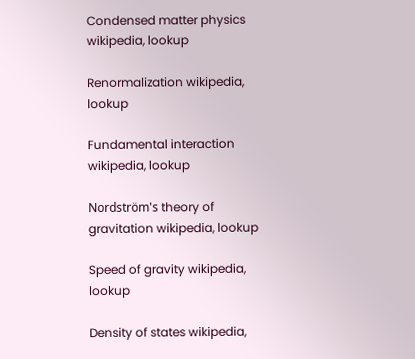Condensed matter physics wikipedia, lookup

Renormalization wikipedia, lookup

Fundamental interaction wikipedia, lookup

Nordström's theory of gravitation wikipedia, lookup

Speed of gravity wikipedia, lookup

Density of states wikipedia,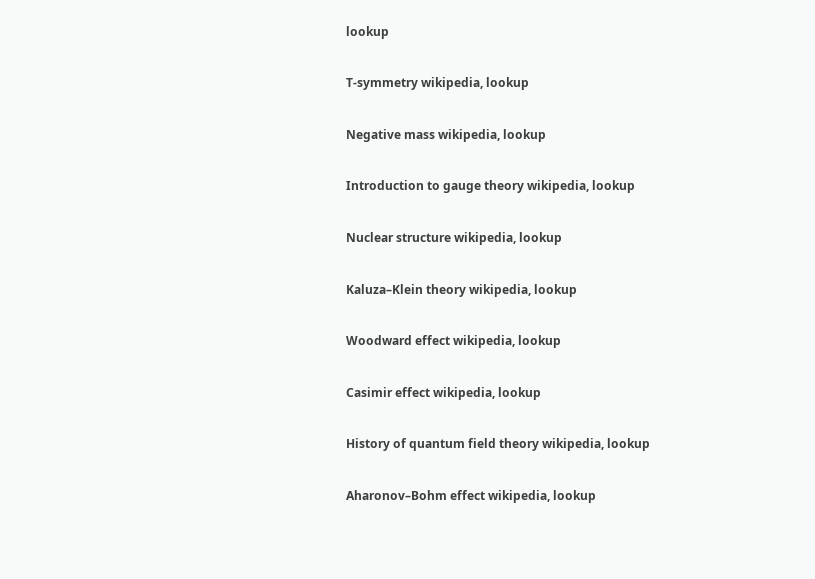lookup

T-symmetry wikipedia, lookup

Negative mass wikipedia, lookup

Introduction to gauge theory wikipedia, lookup

Nuclear structure wikipedia, lookup

Kaluza–Klein theory wikipedia, lookup

Woodward effect wikipedia, lookup

Casimir effect wikipedia, lookup

History of quantum field theory wikipedia, lookup

Aharonov–Bohm effect wikipedia, lookup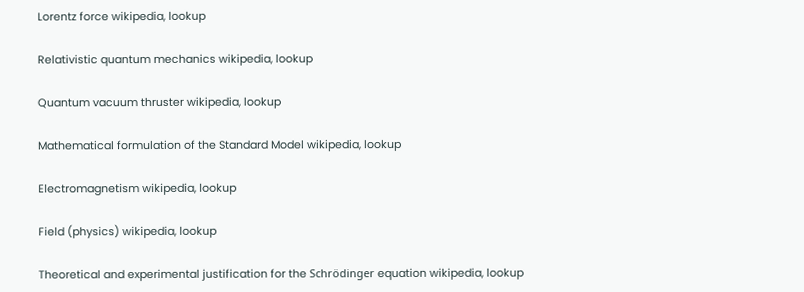Lorentz force wikipedia, lookup

Relativistic quantum mechanics wikipedia, lookup

Quantum vacuum thruster wikipedia, lookup

Mathematical formulation of the Standard Model wikipedia, lookup

Electromagnetism wikipedia, lookup

Field (physics) wikipedia, lookup

Theoretical and experimental justification for the Schrödinger equation wikipedia, lookup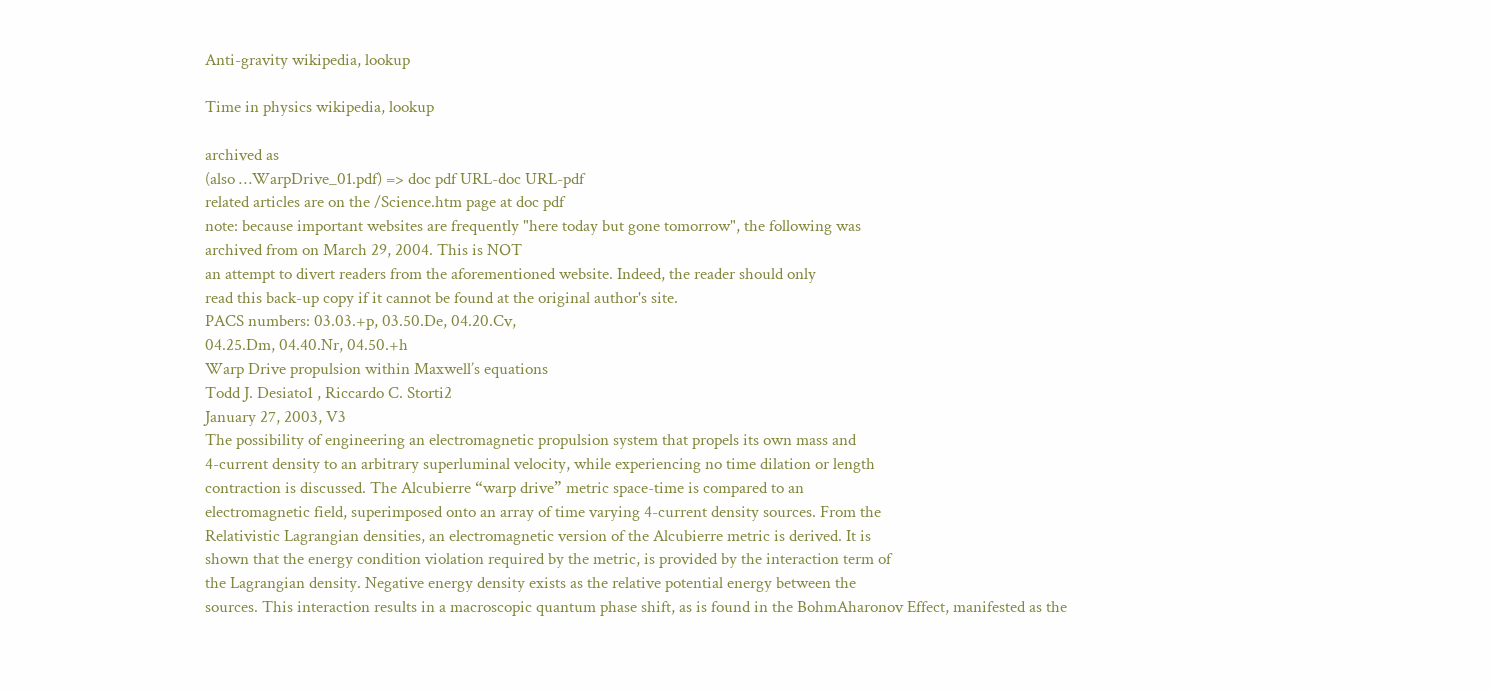Anti-gravity wikipedia, lookup

Time in physics wikipedia, lookup

archived as
(also …WarpDrive_01.pdf) => doc pdf URL-doc URL-pdf
related articles are on the /Science.htm page at doc pdf
note: because important websites are frequently "here today but gone tomorrow", the following was
archived from on March 29, 2004. This is NOT
an attempt to divert readers from the aforementioned website. Indeed, the reader should only
read this back-up copy if it cannot be found at the original author's site.
PACS numbers: 03.03.+p, 03.50.De, 04.20.Cv,
04.25.Dm, 04.40.Nr, 04.50.+h
Warp Drive propulsion within Maxwell’s equations
Todd J. Desiato1 , Riccardo C. Storti2
January 27, 2003, V3
The possibility of engineering an electromagnetic propulsion system that propels its own mass and
4-current density to an arbitrary superluminal velocity, while experiencing no time dilation or length
contraction is discussed. The Alcubierre “warp drive” metric space-time is compared to an
electromagnetic field, superimposed onto an array of time varying 4-current density sources. From the
Relativistic Lagrangian densities, an electromagnetic version of the Alcubierre metric is derived. It is
shown that the energy condition violation required by the metric, is provided by the interaction term of
the Lagrangian density. Negative energy density exists as the relative potential energy between the
sources. This interaction results in a macroscopic quantum phase shift, as is found in the BohmAharonov Effect, manifested as the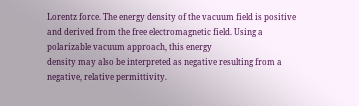Lorentz force. The energy density of the vacuum field is positive
and derived from the free electromagnetic field. Using a polarizable vacuum approach, this energy
density may also be interpreted as negative resulting from a negative, relative permittivity.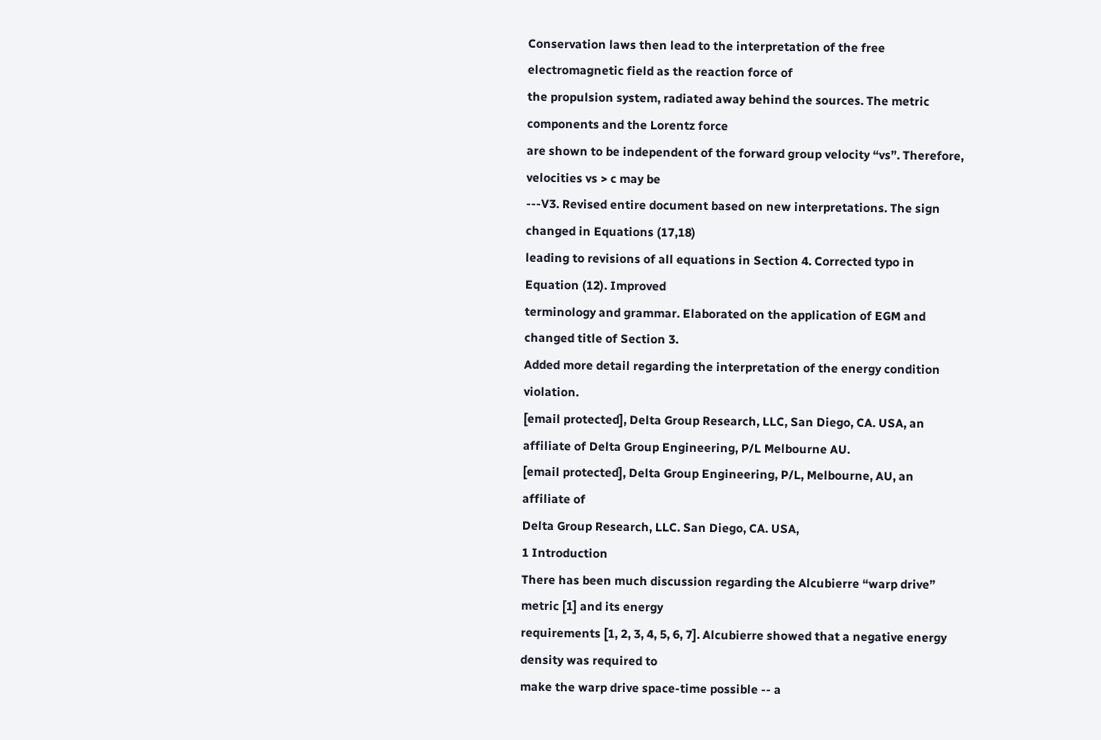Conservation laws then lead to the interpretation of the free electromagnetic field as the reaction force of
the propulsion system, radiated away behind the sources. The metric components and the Lorentz force
are shown to be independent of the forward group velocity “vs”. Therefore, velocities vs > c may be
---V3. Revised entire document based on new interpretations. The sign changed in Equations (17,18)
leading to revisions of all equations in Section 4. Corrected typo in Equation (12). Improved
terminology and grammar. Elaborated on the application of EGM and changed title of Section 3.
Added more detail regarding the interpretation of the energy condition violation.
[email protected], Delta Group Research, LLC, San Diego, CA. USA, an
affiliate of Delta Group Engineering, P/L Melbourne AU.
[email protected], Delta Group Engineering, P/L, Melbourne, AU, an affiliate of
Delta Group Research, LLC. San Diego, CA. USA,
1 Introduction
There has been much discussion regarding the Alcubierre “warp drive” metric [1] and its energy
requirements [1, 2, 3, 4, 5, 6, 7]. Alcubierre showed that a negative energy density was required to
make the warp drive space-time possible -- a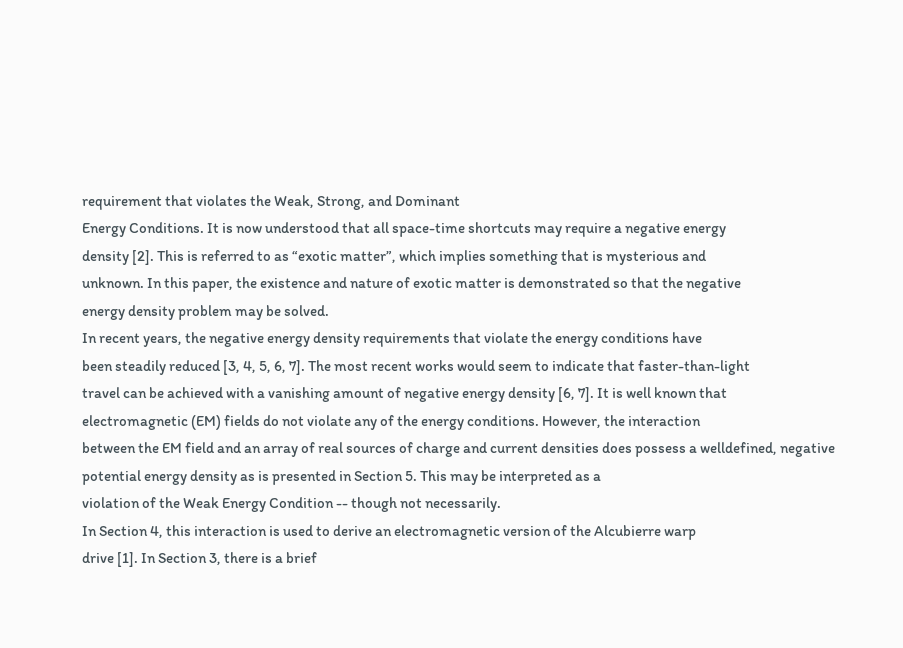requirement that violates the Weak, Strong, and Dominant
Energy Conditions. It is now understood that all space-time shortcuts may require a negative energy
density [2]. This is referred to as “exotic matter”, which implies something that is mysterious and
unknown. In this paper, the existence and nature of exotic matter is demonstrated so that the negative
energy density problem may be solved.
In recent years, the negative energy density requirements that violate the energy conditions have
been steadily reduced [3, 4, 5, 6, 7]. The most recent works would seem to indicate that faster-than-light
travel can be achieved with a vanishing amount of negative energy density [6, 7]. It is well known that
electromagnetic (EM) fields do not violate any of the energy conditions. However, the interaction
between the EM field and an array of real sources of charge and current densities does possess a welldefined, negative potential energy density as is presented in Section 5. This may be interpreted as a
violation of the Weak Energy Condition -- though not necessarily.
In Section 4, this interaction is used to derive an electromagnetic version of the Alcubierre warp
drive [1]. In Section 3, there is a brief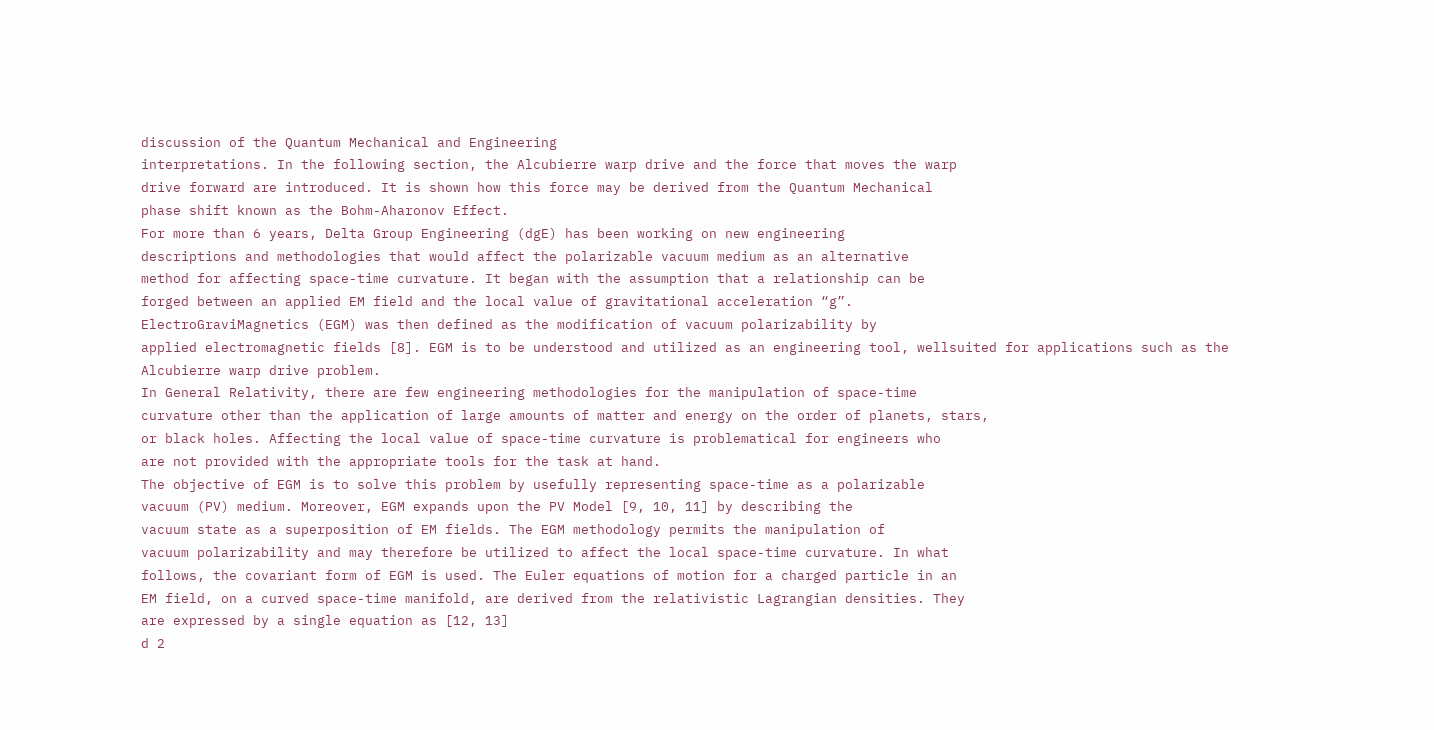discussion of the Quantum Mechanical and Engineering
interpretations. In the following section, the Alcubierre warp drive and the force that moves the warp
drive forward are introduced. It is shown how this force may be derived from the Quantum Mechanical
phase shift known as the Bohm-Aharonov Effect.
For more than 6 years, Delta Group Engineering (dgE) has been working on new engineering
descriptions and methodologies that would affect the polarizable vacuum medium as an alternative
method for affecting space-time curvature. It began with the assumption that a relationship can be
forged between an applied EM field and the local value of gravitational acceleration “g”.
ElectroGraviMagnetics (EGM) was then defined as the modification of vacuum polarizability by
applied electromagnetic fields [8]. EGM is to be understood and utilized as an engineering tool, wellsuited for applications such as the Alcubierre warp drive problem.
In General Relativity, there are few engineering methodologies for the manipulation of space-time
curvature other than the application of large amounts of matter and energy on the order of planets, stars,
or black holes. Affecting the local value of space-time curvature is problematical for engineers who
are not provided with the appropriate tools for the task at hand.
The objective of EGM is to solve this problem by usefully representing space-time as a polarizable
vacuum (PV) medium. Moreover, EGM expands upon the PV Model [9, 10, 11] by describing the
vacuum state as a superposition of EM fields. The EGM methodology permits the manipulation of
vacuum polarizability and may therefore be utilized to affect the local space-time curvature. In what
follows, the covariant form of EGM is used. The Euler equations of motion for a charged particle in an
EM field, on a curved space-time manifold, are derived from the relativistic Lagrangian densities. They
are expressed by a single equation as [12, 13]
d 2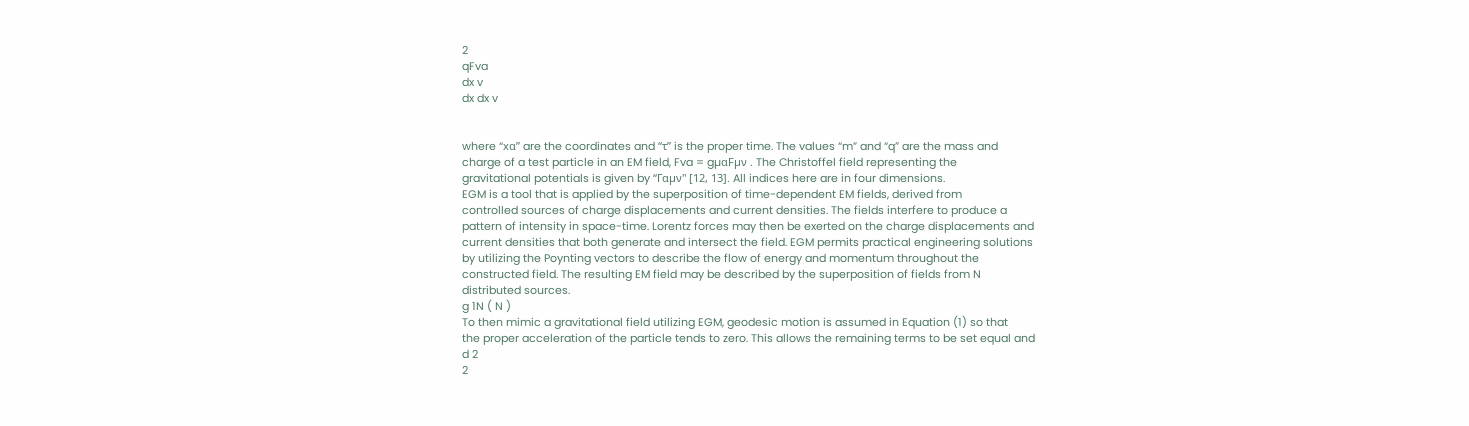2
qFva
dx v
dx dx v


where “xα” are the coordinates and “τ” is the proper time. The values “m” and “q” are the mass and
charge of a test particle in an EM field, Fva = gµαFµν . The Christoffel field representing the
gravitational potentials is given by “Γαµν" [12, 13]. All indices here are in four dimensions.
EGM is a tool that is applied by the superposition of time-dependent EM fields, derived from
controlled sources of charge displacements and current densities. The fields interfere to produce a
pattern of intensity in space-time. Lorentz forces may then be exerted on the charge displacements and
current densities that both generate and intersect the field. EGM permits practical engineering solutions
by utilizing the Poynting vectors to describe the flow of energy and momentum throughout the
constructed field. The resulting EM field may be described by the superposition of fields from N
distributed sources.
g 1N ( N )
To then mimic a gravitational field utilizing EGM, geodesic motion is assumed in Equation (1) so that
the proper acceleration of the particle tends to zero. This allows the remaining terms to be set equal and
d 2
2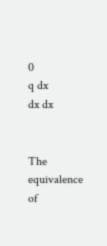0
q dx
dx dx


The equivalence of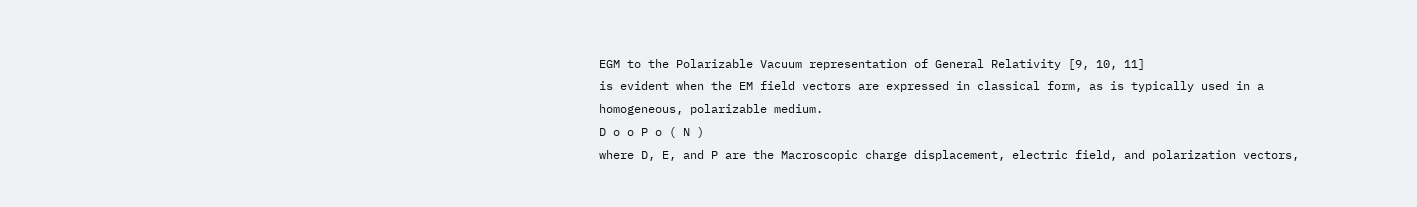EGM to the Polarizable Vacuum representation of General Relativity [9, 10, 11]
is evident when the EM field vectors are expressed in classical form, as is typically used in a
homogeneous, polarizable medium.
D o o P o ( N )
where D, E, and P are the Macroscopic charge displacement, electric field, and polarization vectors,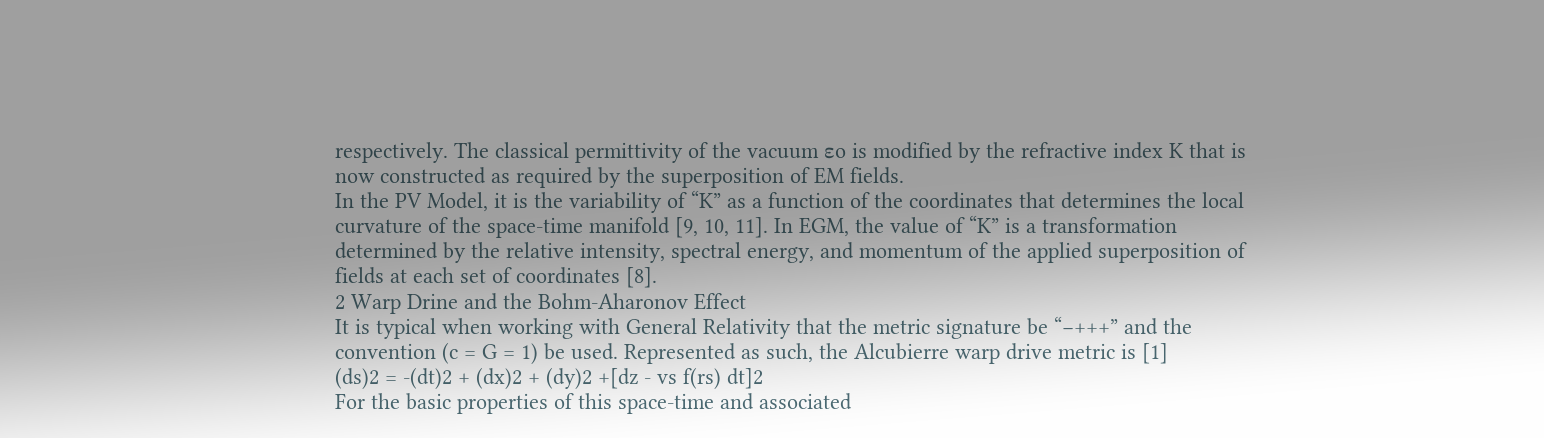respectively. The classical permittivity of the vacuum εo is modified by the refractive index K that is
now constructed as required by the superposition of EM fields.
In the PV Model, it is the variability of “K” as a function of the coordinates that determines the local
curvature of the space-time manifold [9, 10, 11]. In EGM, the value of “K” is a transformation
determined by the relative intensity, spectral energy, and momentum of the applied superposition of
fields at each set of coordinates [8].
2 Warp Drine and the Bohm-Aharonov Effect
It is typical when working with General Relativity that the metric signature be “−+++” and the
convention (c = G = 1) be used. Represented as such, the Alcubierre warp drive metric is [1]
(ds)2 = -(dt)2 + (dx)2 + (dy)2 +[dz - vs f(rs) dt]2
For the basic properties of this space-time and associated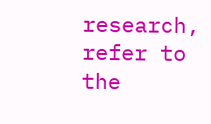research, refer to the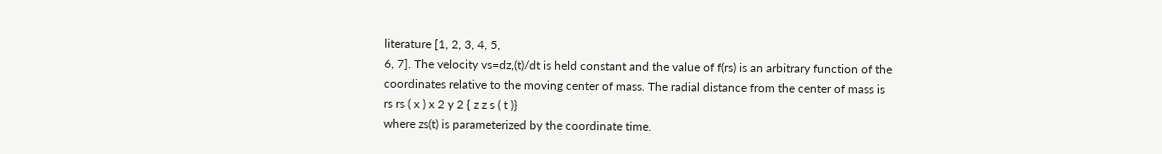literature [1, 2, 3, 4, 5,
6, 7]. The velocity vs=dz,(t)/dt is held constant and the value of f(rs) is an arbitrary function of the
coordinates relative to the moving center of mass. The radial distance from the center of mass is
rs rs ( x ) x 2 y 2 { z z s ( t )}
where zs(t) is parameterized by the coordinate time.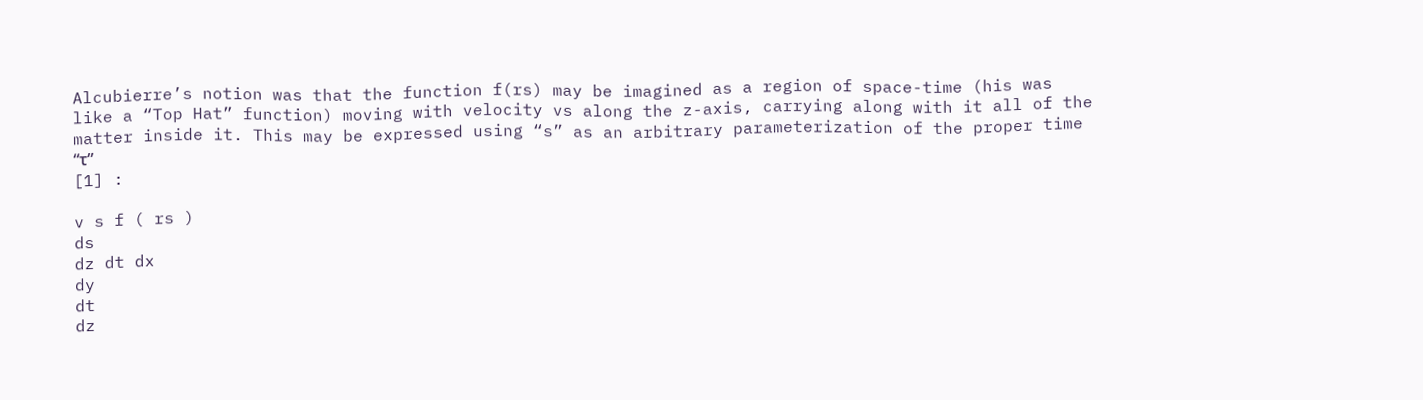Alcubierre’s notion was that the function f(rs) may be imagined as a region of space-time (his was
like a “Top Hat” function) moving with velocity vs along the z-axis, carrying along with it all of the
matter inside it. This may be expressed using “s” as an arbitrary parameterization of the proper time “τ”
[1] :

v s f ( rs )
ds
dz dt dx
dy
dt
dz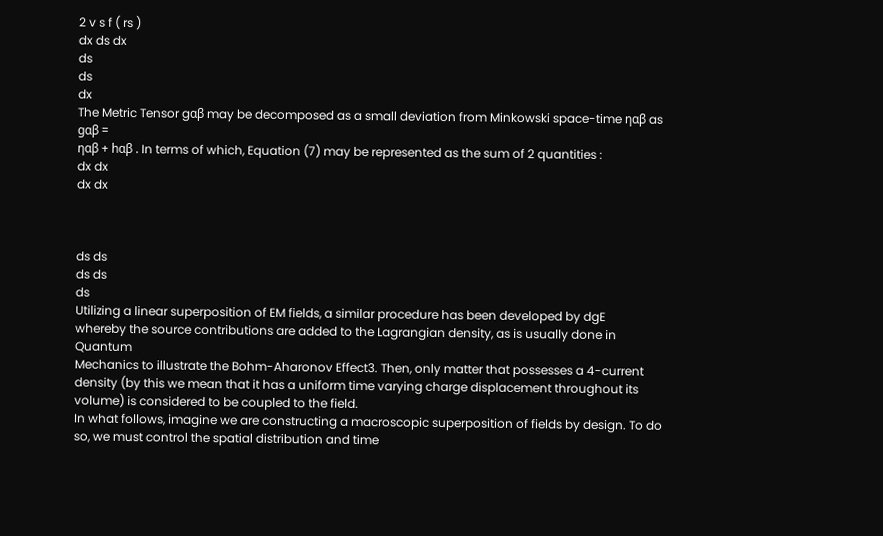2 v s f ( rs )
dx ds dx
ds
ds
dx
The Metric Tensor gαβ may be decomposed as a small deviation from Minkowski space-time ηαβ as gαβ =
ηαβ + hαβ . In terms of which, Equation (7) may be represented as the sum of 2 quantities :
dx dx
dx dx



ds ds
ds ds
ds
Utilizing a linear superposition of EM fields, a similar procedure has been developed by dgE
whereby the source contributions are added to the Lagrangian density, as is usually done in Quantum
Mechanics to illustrate the Bohm-Aharonov Effect3. Then, only matter that possesses a 4-current
density (by this we mean that it has a uniform time varying charge displacement throughout its
volume) is considered to be coupled to the field.
In what follows, imagine we are constructing a macroscopic superposition of fields by design. To do
so, we must control the spatial distribution and time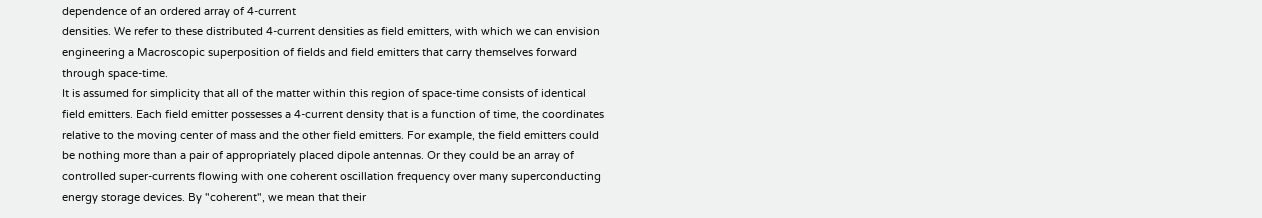dependence of an ordered array of 4-current
densities. We refer to these distributed 4-current densities as field emitters, with which we can envision
engineering a Macroscopic superposition of fields and field emitters that carry themselves forward
through space-time.
It is assumed for simplicity that all of the matter within this region of space-time consists of identical
field emitters. Each field emitter possesses a 4-current density that is a function of time, the coordinates
relative to the moving center of mass and the other field emitters. For example, the field emitters could
be nothing more than a pair of appropriately placed dipole antennas. Or they could be an array of
controlled super-currents flowing with one coherent oscillation frequency over many superconducting
energy storage devices. By "coherent", we mean that their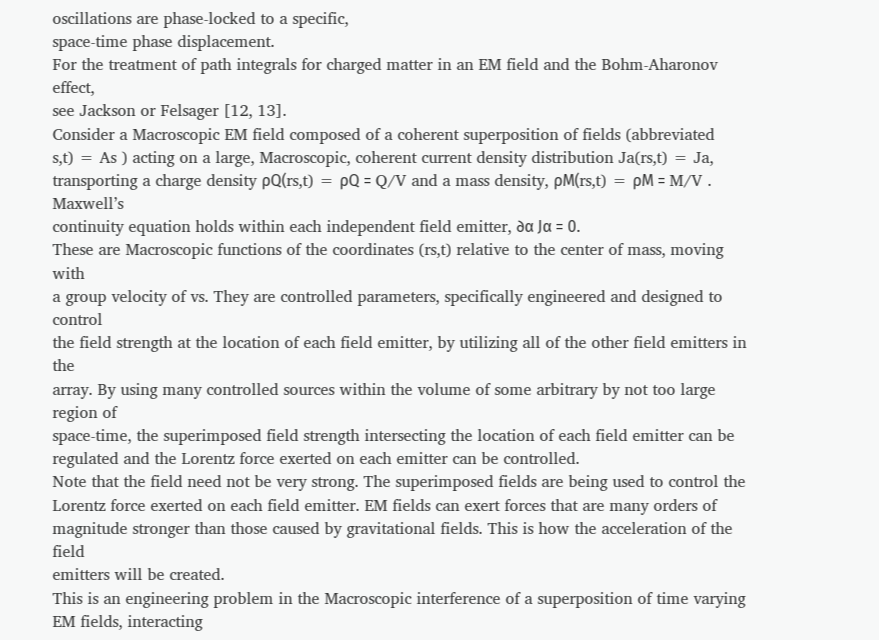oscillations are phase-locked to a specific,
space-time phase displacement.
For the treatment of path integrals for charged matter in an EM field and the Bohm-Aharonov effect,
see Jackson or Felsager [12, 13].
Consider a Macroscopic EM field composed of a coherent superposition of fields (abbreviated
s,t) = As ) acting on a large, Macroscopic, coherent current density distribution Ja(rs,t) = Ja,
transporting a charge density ρQ(rs,t) = ρQ = Q/V and a mass density, ρM(rs,t) = ρM = M/V . Maxwell’s
continuity equation holds within each independent field emitter, ∂α Jα = 0.
These are Macroscopic functions of the coordinates (rs,t) relative to the center of mass, moving with
a group velocity of vs. They are controlled parameters, specifically engineered and designed to control
the field strength at the location of each field emitter, by utilizing all of the other field emitters in the
array. By using many controlled sources within the volume of some arbitrary by not too large region of
space-time, the superimposed field strength intersecting the location of each field emitter can be
regulated and the Lorentz force exerted on each emitter can be controlled.
Note that the field need not be very strong. The superimposed fields are being used to control the
Lorentz force exerted on each field emitter. EM fields can exert forces that are many orders of
magnitude stronger than those caused by gravitational fields. This is how the acceleration of the field
emitters will be created.
This is an engineering problem in the Macroscopic interference of a superposition of time varying
EM fields, interacting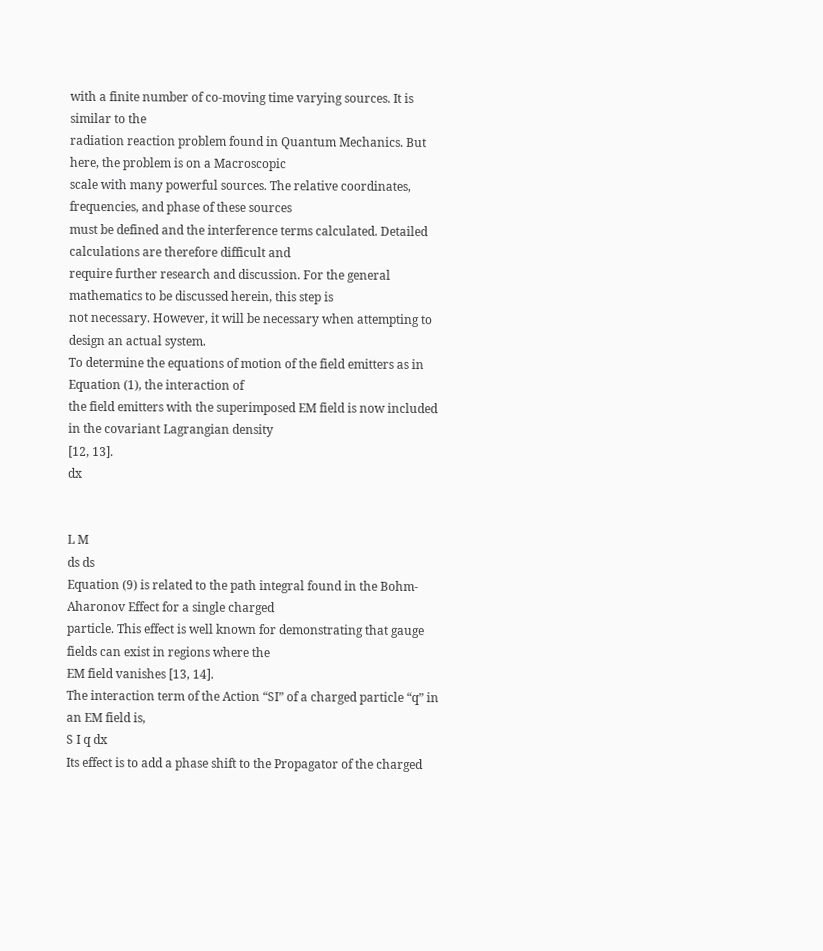with a finite number of co-moving time varying sources. It is similar to the
radiation reaction problem found in Quantum Mechanics. But here, the problem is on a Macroscopic
scale with many powerful sources. The relative coordinates, frequencies, and phase of these sources
must be defined and the interference terms calculated. Detailed calculations are therefore difficult and
require further research and discussion. For the general mathematics to be discussed herein, this step is
not necessary. However, it will be necessary when attempting to design an actual system.
To determine the equations of motion of the field emitters as in Equation (1), the interaction of
the field emitters with the superimposed EM field is now included in the covariant Lagrangian density
[12, 13].
dx


L M
ds ds
Equation (9) is related to the path integral found in the Bohm-Aharonov Effect for a single charged
particle. This effect is well known for demonstrating that gauge fields can exist in regions where the
EM field vanishes [13, 14].
The interaction term of the Action “SI” of a charged particle “q” in an EM field is,
S I q dx
Its effect is to add a phase shift to the Propagator of the charged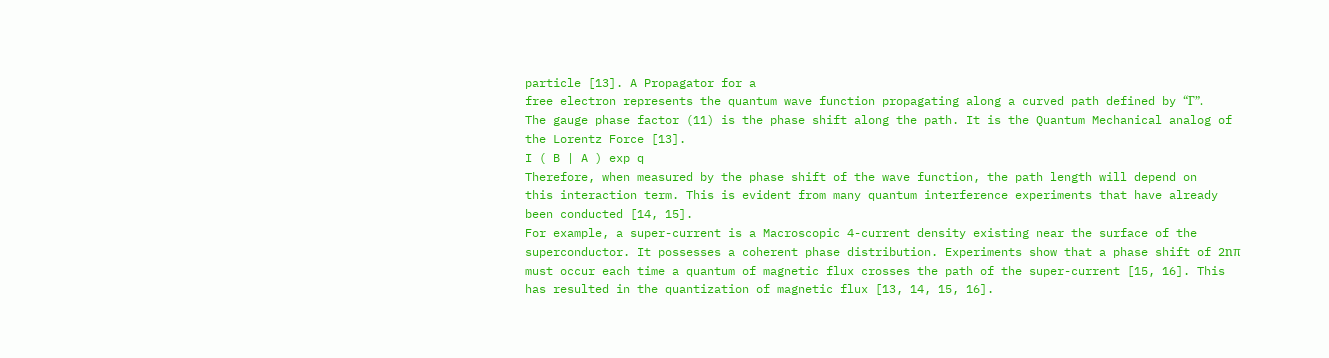particle [13]. A Propagator for a
free electron represents the quantum wave function propagating along a curved path defined by “Γ”.
The gauge phase factor (11) is the phase shift along the path. It is the Quantum Mechanical analog of
the Lorentz Force [13].
I ( B | A ) exp q
Therefore, when measured by the phase shift of the wave function, the path length will depend on
this interaction term. This is evident from many quantum interference experiments that have already
been conducted [14, 15].
For example, a super-current is a Macroscopic 4-current density existing near the surface of the
superconductor. It possesses a coherent phase distribution. Experiments show that a phase shift of 2nπ
must occur each time a quantum of magnetic flux crosses the path of the super-current [15, 16]. This
has resulted in the quantization of magnetic flux [13, 14, 15, 16].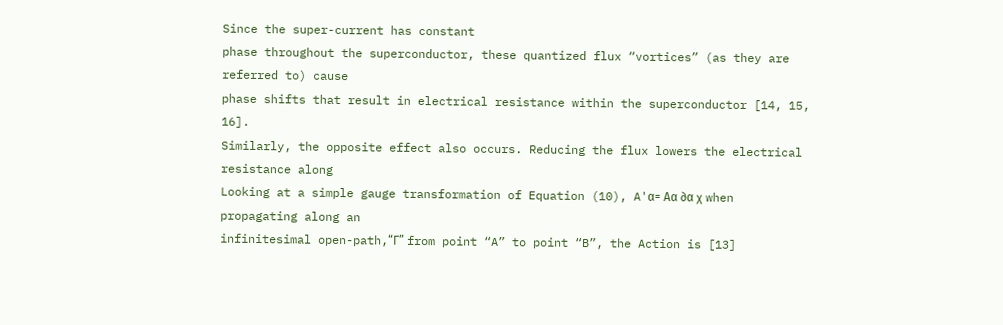Since the super-current has constant
phase throughout the superconductor, these quantized flux “vortices” (as they are referred to) cause
phase shifts that result in electrical resistance within the superconductor [14, 15, 16].
Similarly, the opposite effect also occurs. Reducing the flux lowers the electrical resistance along
Looking at a simple gauge transformation of Equation (10), A'α= Aα ∂α χ when propagating along an
infinitesimal open-path,“Γ” from point “A” to point “B”, the Action is [13]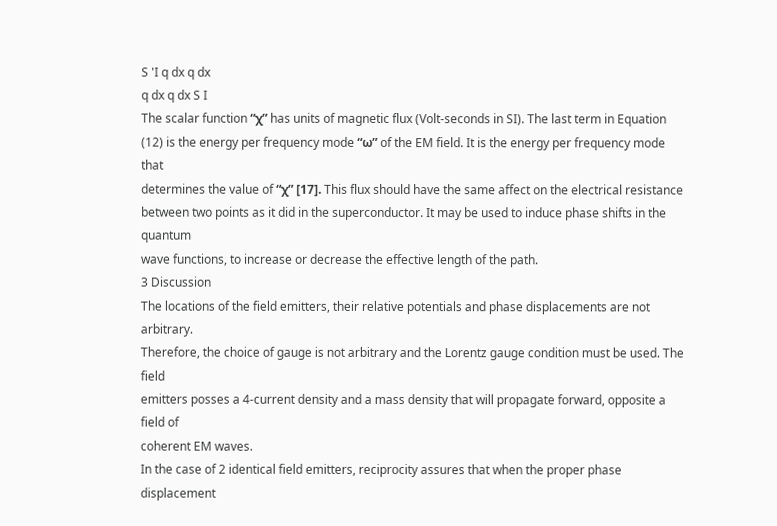S 'I q dx q dx
q dx q dx S I
The scalar function “χ” has units of magnetic flux (Volt-seconds in SI). The last term in Equation
(12) is the energy per frequency mode “ω” of the EM field. It is the energy per frequency mode that
determines the value of “χ” [17]. This flux should have the same affect on the electrical resistance
between two points as it did in the superconductor. It may be used to induce phase shifts in the quantum
wave functions, to increase or decrease the effective length of the path.
3 Discussion
The locations of the field emitters, their relative potentials and phase displacements are not arbitrary.
Therefore, the choice of gauge is not arbitrary and the Lorentz gauge condition must be used. The field
emitters posses a 4-current density and a mass density that will propagate forward, opposite a field of
coherent EM waves.
In the case of 2 identical field emitters, reciprocity assures that when the proper phase displacement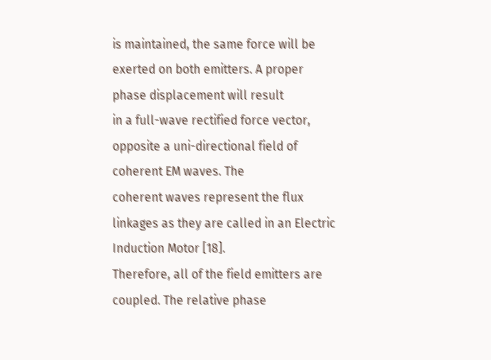is maintained, the same force will be exerted on both emitters. A proper phase displacement will result
in a full-wave rectified force vector, opposite a uni-directional field of coherent EM waves. The
coherent waves represent the flux linkages as they are called in an Electric Induction Motor [18].
Therefore, all of the field emitters are coupled. The relative phase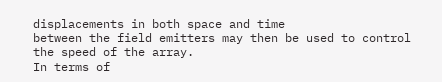displacements in both space and time
between the field emitters may then be used to control the speed of the array.
In terms of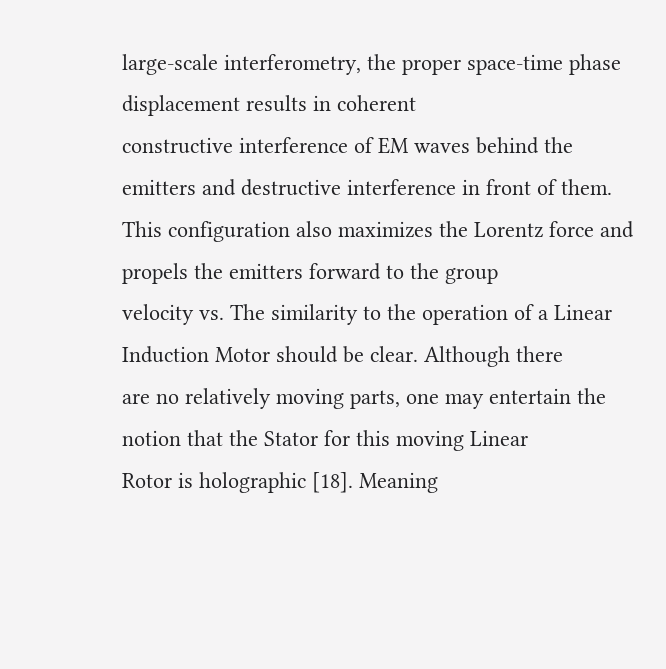large-scale interferometry, the proper space-time phase displacement results in coherent
constructive interference of EM waves behind the emitters and destructive interference in front of them.
This configuration also maximizes the Lorentz force and propels the emitters forward to the group
velocity vs. The similarity to the operation of a Linear Induction Motor should be clear. Although there
are no relatively moving parts, one may entertain the notion that the Stator for this moving Linear
Rotor is holographic [18]. Meaning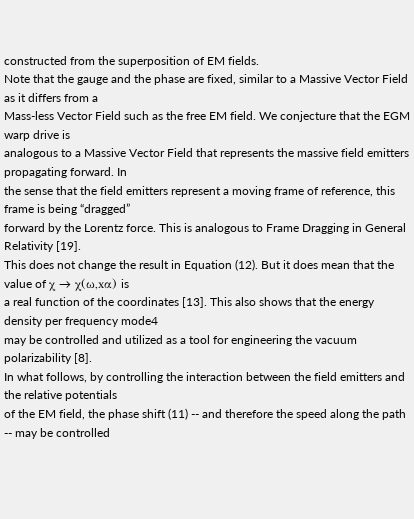constructed from the superposition of EM fields.
Note that the gauge and the phase are fixed, similar to a Massive Vector Field as it differs from a
Mass-less Vector Field such as the free EM field. We conjecture that the EGM warp drive is
analogous to a Massive Vector Field that represents the massive field emitters propagating forward. In
the sense that the field emitters represent a moving frame of reference, this frame is being “dragged”
forward by the Lorentz force. This is analogous to Frame Dragging in General Relativity [19].
This does not change the result in Equation (12). But it does mean that the value of χ → χ(ω,xα) is
a real function of the coordinates [13]. This also shows that the energy density per frequency mode4
may be controlled and utilized as a tool for engineering the vacuum polarizability [8].
In what follows, by controlling the interaction between the field emitters and the relative potentials
of the EM field, the phase shift (11) -- and therefore the speed along the path -- may be controlled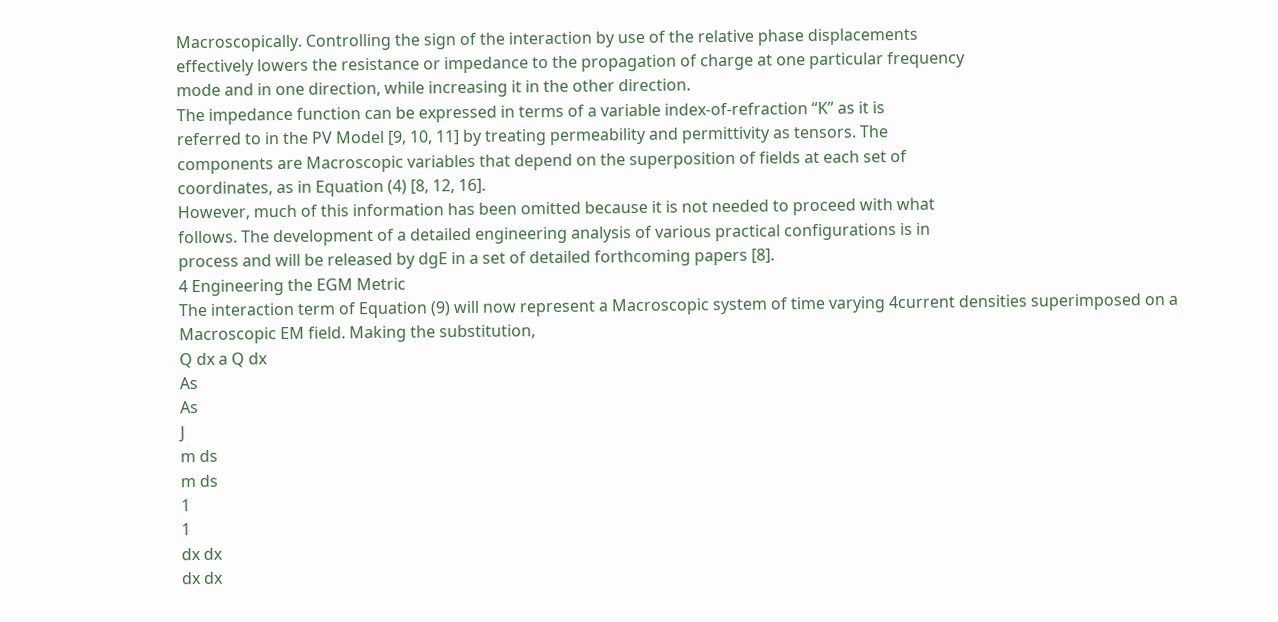Macroscopically. Controlling the sign of the interaction by use of the relative phase displacements
effectively lowers the resistance or impedance to the propagation of charge at one particular frequency
mode and in one direction, while increasing it in the other direction.
The impedance function can be expressed in terms of a variable index-of-refraction “K” as it is
referred to in the PV Model [9, 10, 11] by treating permeability and permittivity as tensors. The
components are Macroscopic variables that depend on the superposition of fields at each set of
coordinates, as in Equation (4) [8, 12, 16].
However, much of this information has been omitted because it is not needed to proceed with what
follows. The development of a detailed engineering analysis of various practical configurations is in
process and will be released by dgE in a set of detailed forthcoming papers [8].
4 Engineering the EGM Metric
The interaction term of Equation (9) will now represent a Macroscopic system of time varying 4current densities superimposed on a Macroscopic EM field. Making the substitution,
Q dx a Q dx
As
As
J
m ds
m ds
1
1
dx dx
dx dx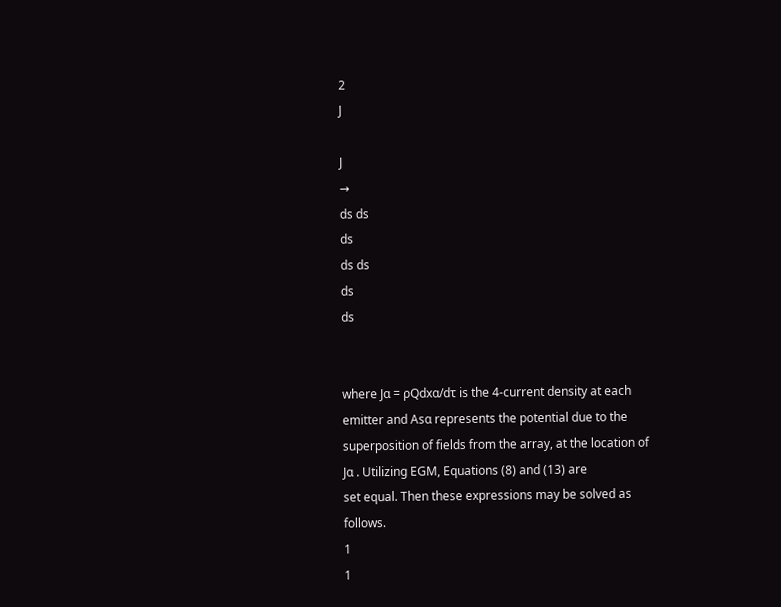2
J

J
→
ds ds
ds
ds ds
ds
ds


where Jα = ρQdxα/dτ is the 4-current density at each emitter and Asα represents the potential due to the
superposition of fields from the array, at the location of Jα . Utilizing EGM, Equations (8) and (13) are
set equal. Then these expressions may be solved as follows.
1
1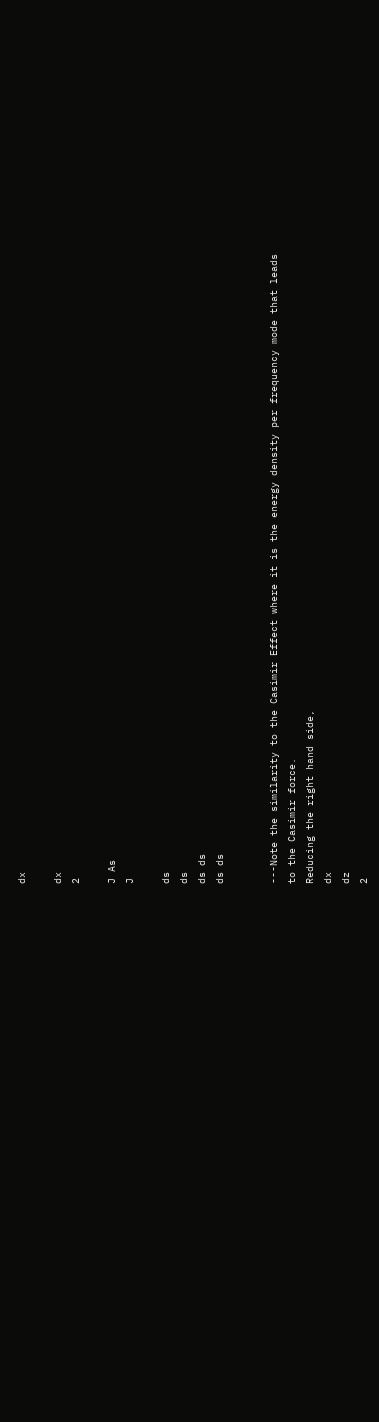dx

dx
2

J As
J

ds
ds
ds ds
ds ds


---Note the similarity to the Casimir Effect where it is the energy density per frequency mode that leads
to the Casimir force.
Reducing the right hand side,
dx
dz
2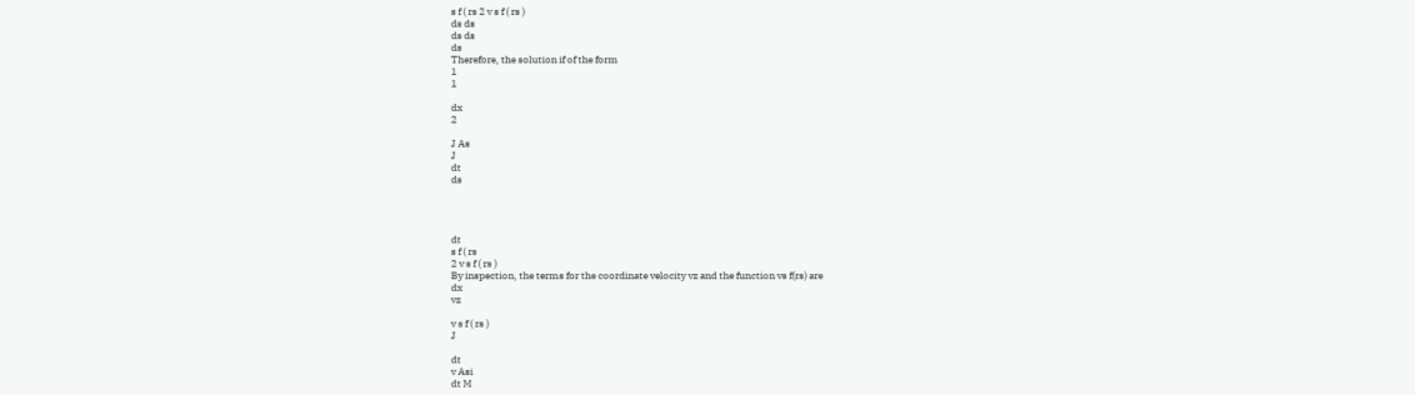s f ( rs 2 v s f ( rs )
ds ds
ds ds
ds
Therefore, the solution if of the form
1
1

dx
2

J As
J
dt
ds




dt
s f ( rs
2 v s f ( rs )
By inspection, the terms for the coordinate velocity vz and the function vs f(rs) are
dx
vz

v s f ( rs )
J

dt
v Asi
dt M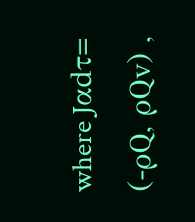where Jαdτ= (-ρQ, ρQv) ,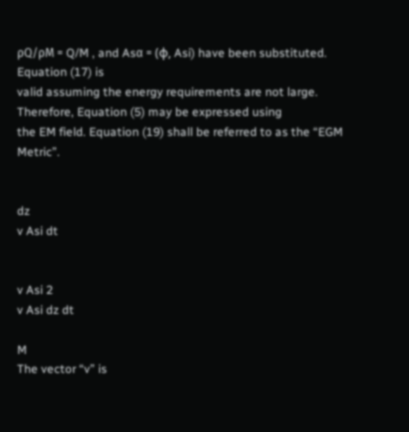ρQ/ρM = Q/M , and Asα = (ф, Asi) have been substituted. Equation (17) is
valid assuming the energy requirements are not large. Therefore, Equation (5) may be expressed using
the EM field. Equation (19) shall be referred to as the “EGM Metric”.


dz
v Asi dt


v Asi 2
v Asi dz dt

M
The vector “v” is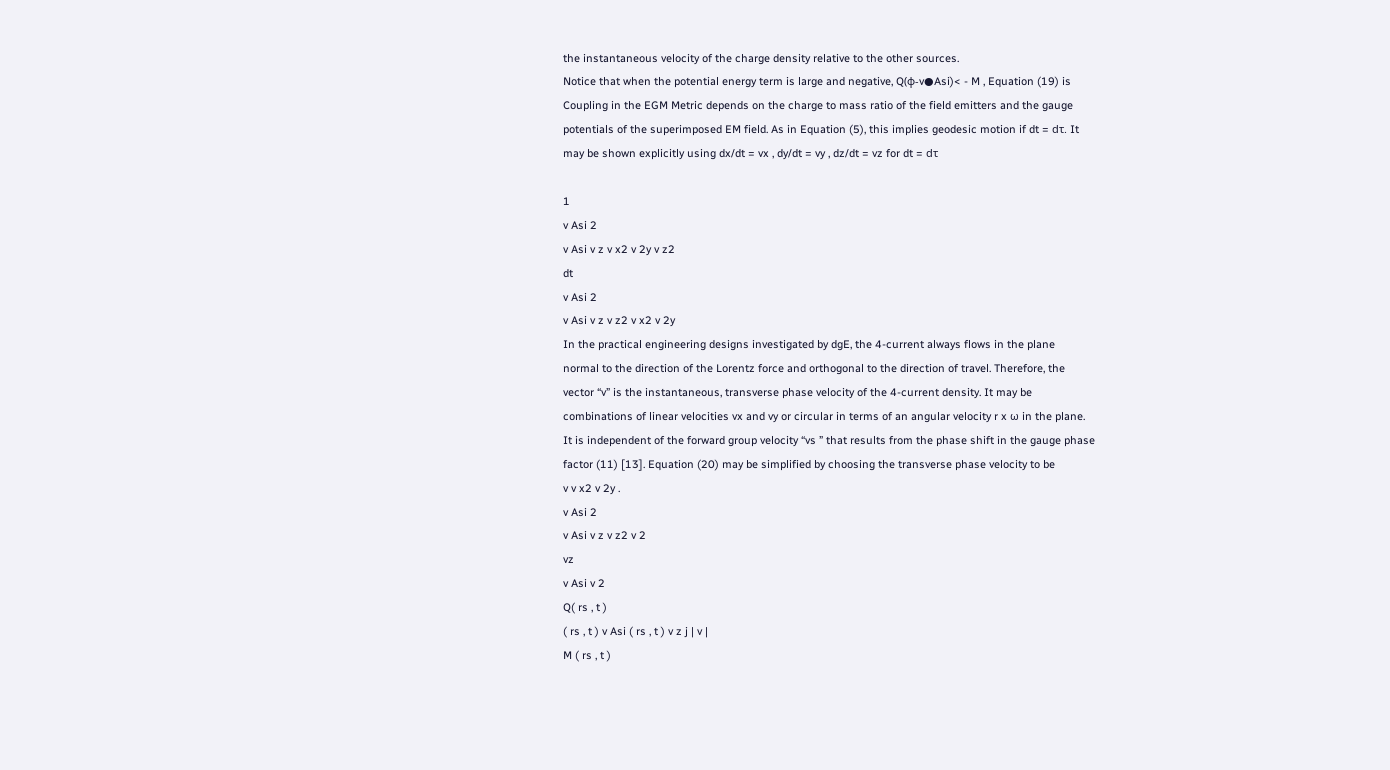the instantaneous velocity of the charge density relative to the other sources.
Notice that when the potential energy term is large and negative, Q(ф-v●Asi)< - M , Equation (19) is
Coupling in the EGM Metric depends on the charge to mass ratio of the field emitters and the gauge
potentials of the superimposed EM field. As in Equation (5), this implies geodesic motion if dt = dτ. It
may be shown explicitly using dx/dt = vx , dy/dt = vy , dz/dt = vz for dt = dτ

1
v Asi 2
v Asi v z v x2 v 2y v z2
dt
v Asi 2
v Asi v z v z2 v x2 v 2y
In the practical engineering designs investigated by dgE, the 4-current always flows in the plane
normal to the direction of the Lorentz force and orthogonal to the direction of travel. Therefore, the
vector “v” is the instantaneous, transverse phase velocity of the 4-current density. It may be
combinations of linear velocities vx and vy or circular in terms of an angular velocity r x ω in the plane.
It is independent of the forward group velocity “vs ” that results from the phase shift in the gauge phase
factor (11) [13]. Equation (20) may be simplified by choosing the transverse phase velocity to be
v v x2 v 2y .
v Asi 2
v Asi v z v z2 v 2
vz
v Asi v 2
Q( rs , t )
( rs , t ) v Asi ( rs , t ) v z j | v |
M ( rs , t )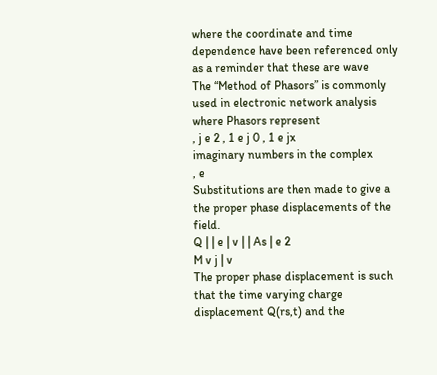where the coordinate and time dependence have been referenced only as a reminder that these are wave
The “Method of Phasors” is commonly used in electronic network analysis where Phasors represent
, j e 2 , 1 e j 0 , 1 e jx
imaginary numbers in the complex
, e
Substitutions are then made to give a the proper phase displacements of the field.
Q | | e | v | | As | e 2
M v j | v
The proper phase displacement is such that the time varying charge displacement Q(rs,t) and the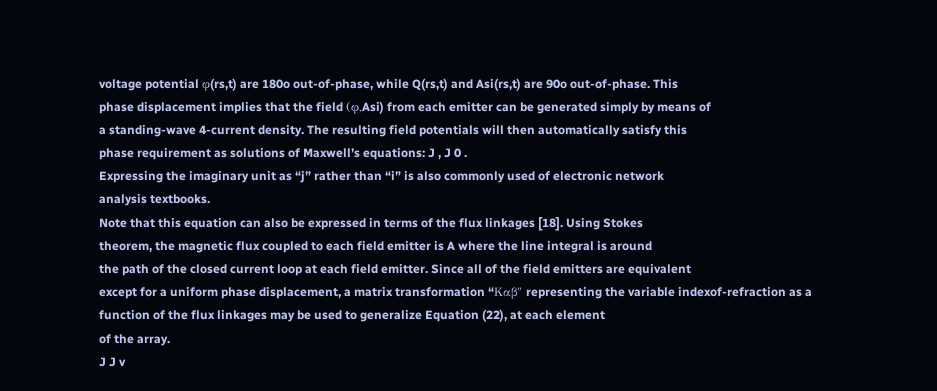voltage potential φ(rs,t) are 180o out-of-phase, while Q(rs,t) and Asi(rs,t) are 90o out-of-phase. This
phase displacement implies that the field (φ,Asi) from each emitter can be generated simply by means of
a standing-wave 4-current density. The resulting field potentials will then automatically satisfy this
phase requirement as solutions of Maxwell’s equations: J , J 0 .
Expressing the imaginary unit as “j” rather than “i” is also commonly used of electronic network
analysis textbooks.
Note that this equation can also be expressed in terms of the flux linkages [18]. Using Stokes
theorem, the magnetic flux coupled to each field emitter is A where the line integral is around
the path of the closed current loop at each field emitter. Since all of the field emitters are equivalent
except for a uniform phase displacement, a matrix transformation “Kαβ" representing the variable indexof-refraction as a function of the flux linkages may be used to generalize Equation (22), at each element
of the array.
J J v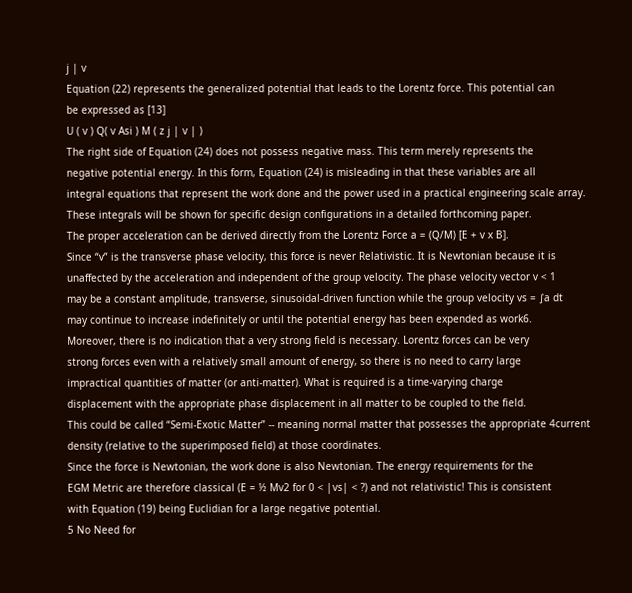j | v
Equation (22) represents the generalized potential that leads to the Lorentz force. This potential can
be expressed as [13]
U ( v ) Q( v Asi ) M ( z j | v | )
The right side of Equation (24) does not possess negative mass. This term merely represents the
negative potential energy. In this form, Equation (24) is misleading in that these variables are all
integral equations that represent the work done and the power used in a practical engineering scale array.
These integrals will be shown for specific design configurations in a detailed forthcoming paper.
The proper acceleration can be derived directly from the Lorentz Force a = (Q/M) [E + v x B].
Since “v” is the transverse phase velocity, this force is never Relativistic. It is Newtonian because it is
unaffected by the acceleration and independent of the group velocity. The phase velocity vector v < 1
may be a constant amplitude, transverse, sinusoidal-driven function while the group velocity vs = ∫a dt
may continue to increase indefinitely or until the potential energy has been expended as work6.
Moreover, there is no indication that a very strong field is necessary. Lorentz forces can be very
strong forces even with a relatively small amount of energy, so there is no need to carry large
impractical quantities of matter (or anti-matter). What is required is a time-varying charge
displacement with the appropriate phase displacement in all matter to be coupled to the field.
This could be called “Semi-Exotic Matter” -- meaning normal matter that possesses the appropriate 4current density (relative to the superimposed field) at those coordinates.
Since the force is Newtonian, the work done is also Newtonian. The energy requirements for the
EGM Metric are therefore classical (E = ½ Mv2 for 0 < |vs| < ?) and not relativistic! This is consistent
with Equation (19) being Euclidian for a large negative potential.
5 No Need for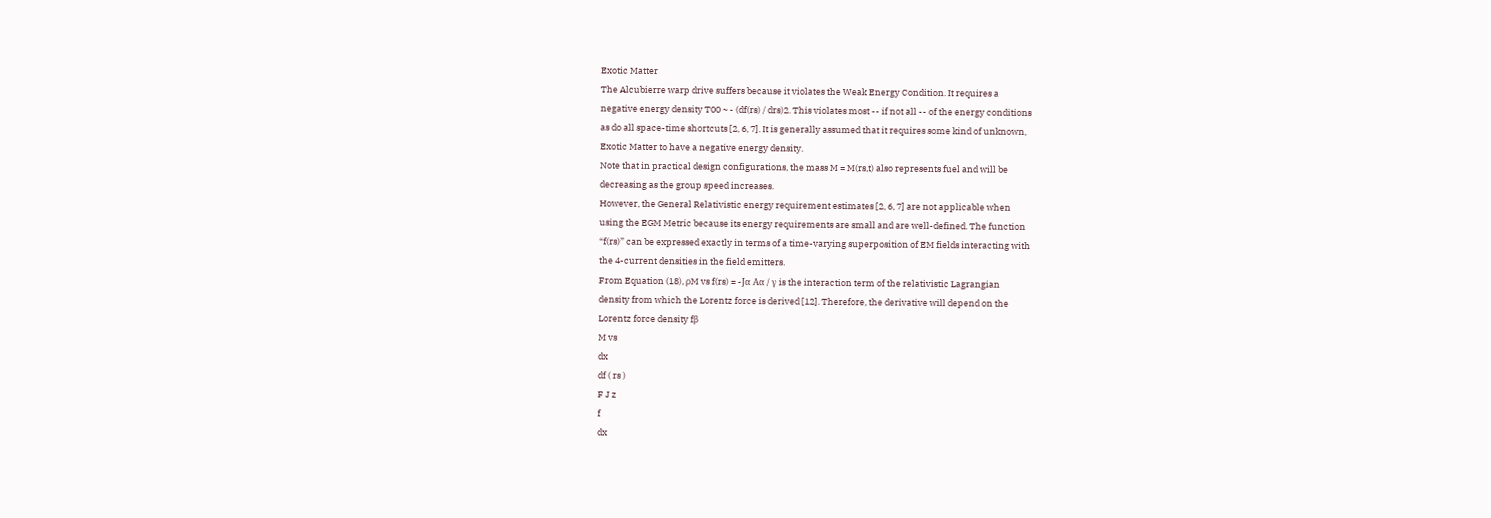Exotic Matter
The Alcubierre warp drive suffers because it violates the Weak Energy Condition. It requires a
negative energy density T00 ~ - (df(rs) / drs)2. This violates most -- if not all -- of the energy conditions
as do all space-time shortcuts [2, 6, 7]. It is generally assumed that it requires some kind of unknown,
Exotic Matter to have a negative energy density.
Note that in practical design configurations, the mass M = M(rs,t) also represents fuel and will be
decreasing as the group speed increases.
However, the General Relativistic energy requirement estimates [2, 6, 7] are not applicable when
using the EGM Metric because its energy requirements are small and are well-defined. The function
“f(rs)” can be expressed exactly in terms of a time-varying superposition of EM fields interacting with
the 4-current densities in the field emitters.
From Equation (18), ρM vs f(rs) = -Jα Aα / γ is the interaction term of the relativistic Lagrangian
density from which the Lorentz force is derived [12]. Therefore, the derivative will depend on the
Lorentz force density fβ
M vs
dx
df ( rs )
F J z
f
dx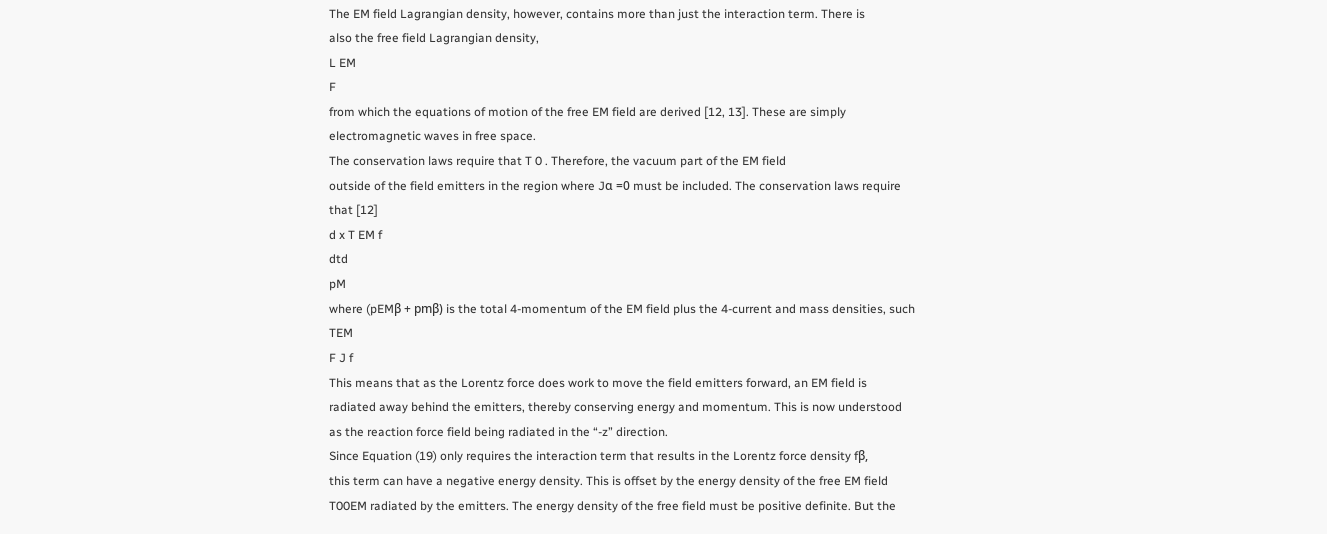The EM field Lagrangian density, however, contains more than just the interaction term. There is
also the free field Lagrangian density,
L EM
F
from which the equations of motion of the free EM field are derived [12, 13]. These are simply
electromagnetic waves in free space.
The conservation laws require that T 0 . Therefore, the vacuum part of the EM field
outside of the field emitters in the region where Jα =0 must be included. The conservation laws require
that [12]
d x T EM f
dtd
pM
where (pEMβ + pmβ) is the total 4-momentum of the EM field plus the 4-current and mass densities, such
TEM
F J f
This means that as the Lorentz force does work to move the field emitters forward, an EM field is
radiated away behind the emitters, thereby conserving energy and momentum. This is now understood
as the reaction force field being radiated in the “-z” direction.
Since Equation (19) only requires the interaction term that results in the Lorentz force density fβ,
this term can have a negative energy density. This is offset by the energy density of the free EM field
T00EM radiated by the emitters. The energy density of the free field must be positive definite. But the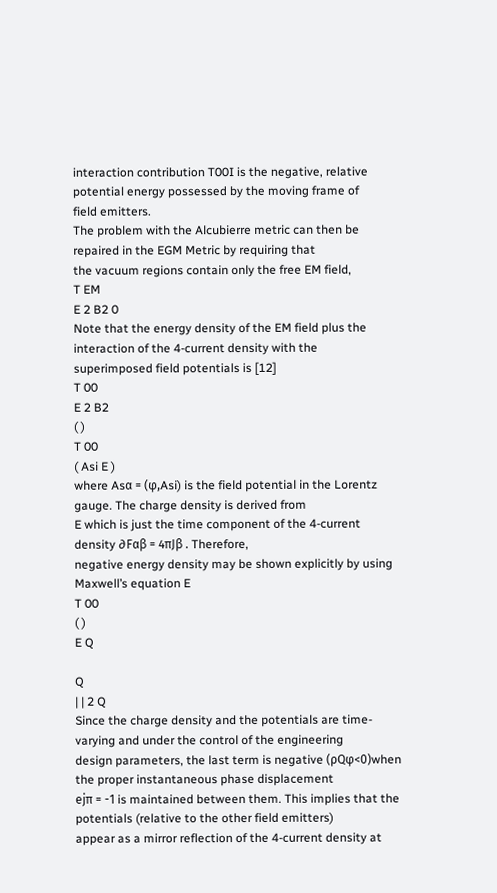interaction contribution T00I is the negative, relative potential energy possessed by the moving frame of
field emitters.
The problem with the Alcubierre metric can then be repaired in the EGM Metric by requiring that
the vacuum regions contain only the free EM field,
T EM
E 2 B2 0
Note that the energy density of the EM field plus the interaction of the 4-current density with the
superimposed field potentials is [12]
T 00
E 2 B2
( )
T 00
( Asi E )
where Asα = (φ,Asi) is the field potential in the Lorentz gauge. The charge density is derived from
E which is just the time component of the 4-current density ∂Fαβ = 4πJβ . Therefore,
negative energy density may be shown explicitly by using Maxwell’s equation E
T 00
( )
E Q

Q
| | 2 Q
Since the charge density and the potentials are time-varying and under the control of the engineering
design parameters, the last term is negative (ρQφ<0)when the proper instantaneous phase displacement
ejπ = -1 is maintained between them. This implies that the potentials (relative to the other field emitters)
appear as a mirror reflection of the 4-current density at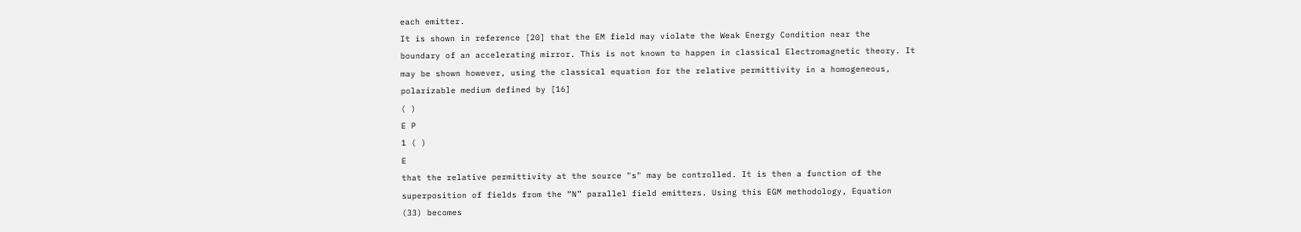each emitter.
It is shown in reference [20] that the EM field may violate the Weak Energy Condition near the
boundary of an accelerating mirror. This is not known to happen in classical Electromagnetic theory. It
may be shown however, using the classical equation for the relative permittivity in a homogeneous,
polarizable medium defined by [16]
( )
E P
1 ( )
E
that the relative permittivity at the source "s" may be controlled. It is then a function of the
superposition of fields from the “N” parallel field emitters. Using this EGM methodology, Equation
(33) becomes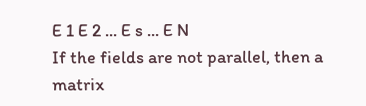E 1 E 2 ... E s ... E N
If the fields are not parallel, then a matrix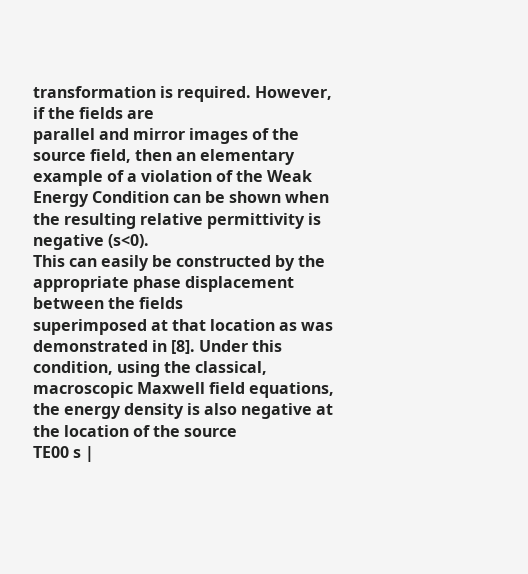transformation is required. However, if the fields are
parallel and mirror images of the source field, then an elementary example of a violation of the Weak
Energy Condition can be shown when the resulting relative permittivity is negative (s<0).
This can easily be constructed by the appropriate phase displacement between the fields
superimposed at that location as was demonstrated in [8]. Under this condition, using the classical,
macroscopic Maxwell field equations, the energy density is also negative at the location of the source
TE00 s |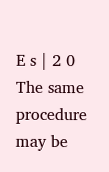E s | 2 0
The same procedure may be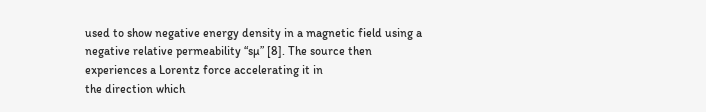used to show negative energy density in a magnetic field using a
negative relative permeability “sµ” [8]. The source then experiences a Lorentz force accelerating it in
the direction which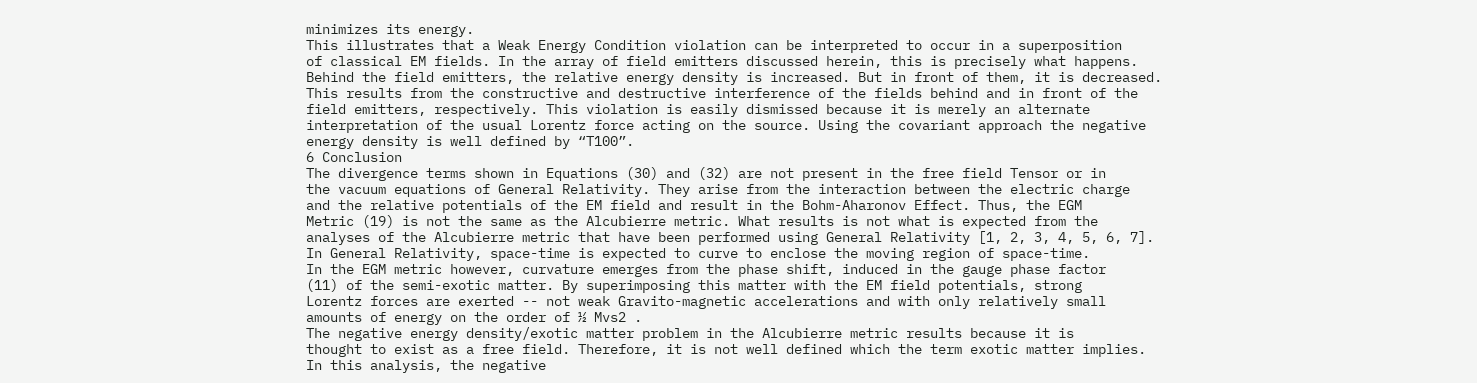minimizes its energy.
This illustrates that a Weak Energy Condition violation can be interpreted to occur in a superposition
of classical EM fields. In the array of field emitters discussed herein, this is precisely what happens.
Behind the field emitters, the relative energy density is increased. But in front of them, it is decreased.
This results from the constructive and destructive interference of the fields behind and in front of the
field emitters, respectively. This violation is easily dismissed because it is merely an alternate
interpretation of the usual Lorentz force acting on the source. Using the covariant approach the negative
energy density is well defined by “T100”.
6 Conclusion
The divergence terms shown in Equations (30) and (32) are not present in the free field Tensor or in
the vacuum equations of General Relativity. They arise from the interaction between the electric charge
and the relative potentials of the EM field and result in the Bohm-Aharonov Effect. Thus, the EGM
Metric (19) is not the same as the Alcubierre metric. What results is not what is expected from the
analyses of the Alcubierre metric that have been performed using General Relativity [1, 2, 3, 4, 5, 6, 7].
In General Relativity, space-time is expected to curve to enclose the moving region of space-time.
In the EGM metric however, curvature emerges from the phase shift, induced in the gauge phase factor
(11) of the semi-exotic matter. By superimposing this matter with the EM field potentials, strong
Lorentz forces are exerted -- not weak Gravito-magnetic accelerations and with only relatively small
amounts of energy on the order of ½ Mvs2 .
The negative energy density/exotic matter problem in the Alcubierre metric results because it is
thought to exist as a free field. Therefore, it is not well defined which the term exotic matter implies.
In this analysis, the negative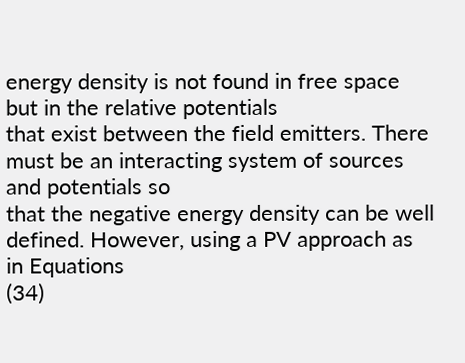energy density is not found in free space but in the relative potentials
that exist between the field emitters. There must be an interacting system of sources and potentials so
that the negative energy density can be well defined. However, using a PV approach as in Equations
(34)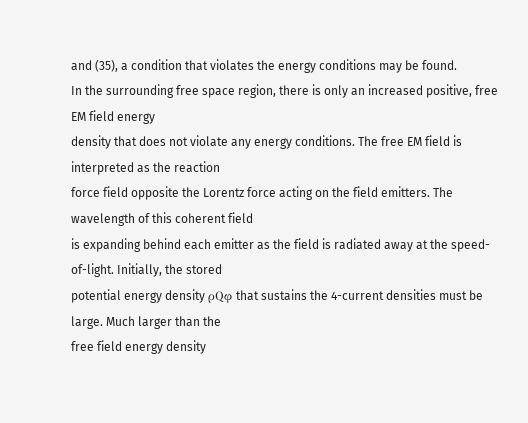and (35), a condition that violates the energy conditions may be found.
In the surrounding free space region, there is only an increased positive, free EM field energy
density that does not violate any energy conditions. The free EM field is interpreted as the reaction
force field opposite the Lorentz force acting on the field emitters. The wavelength of this coherent field
is expanding behind each emitter as the field is radiated away at the speed-of-light. Initially, the stored
potential energy density ρQφ that sustains the 4-current densities must be large. Much larger than the
free field energy density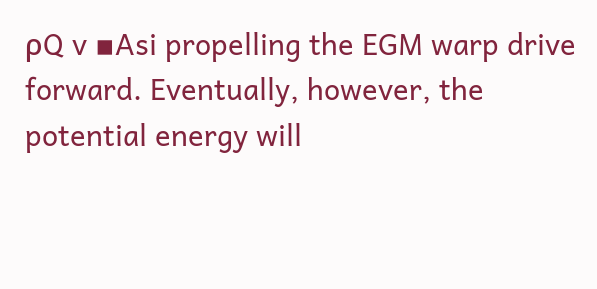ρQ v ▪Asi propelling the EGM warp drive forward. Eventually, however, the
potential energy will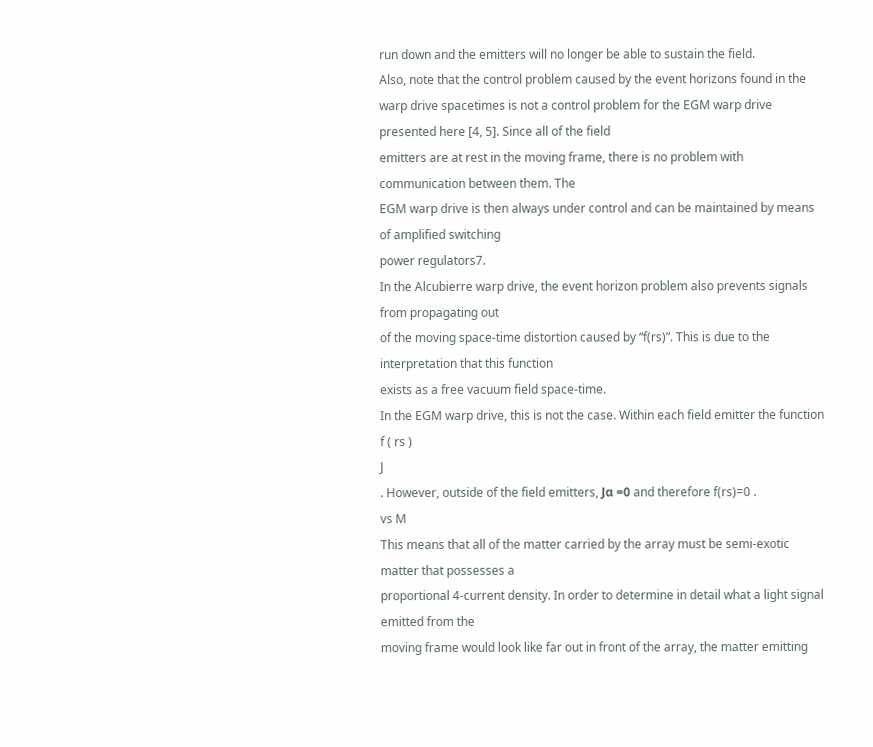run down and the emitters will no longer be able to sustain the field.
Also, note that the control problem caused by the event horizons found in the warp drive spacetimes is not a control problem for the EGM warp drive presented here [4, 5]. Since all of the field
emitters are at rest in the moving frame, there is no problem with communication between them. The
EGM warp drive is then always under control and can be maintained by means of amplified switching
power regulators7.
In the Alcubierre warp drive, the event horizon problem also prevents signals from propagating out
of the moving space-time distortion caused by “f(rs)”. This is due to the interpretation that this function
exists as a free vacuum field space-time.
In the EGM warp drive, this is not the case. Within each field emitter the function
f ( rs )
J
. However, outside of the field emitters, Jα =0 and therefore f(rs)=0 .
vs M
This means that all of the matter carried by the array must be semi-exotic matter that possesses a
proportional 4-current density. In order to determine in detail what a light signal emitted from the
moving frame would look like far out in front of the array, the matter emitting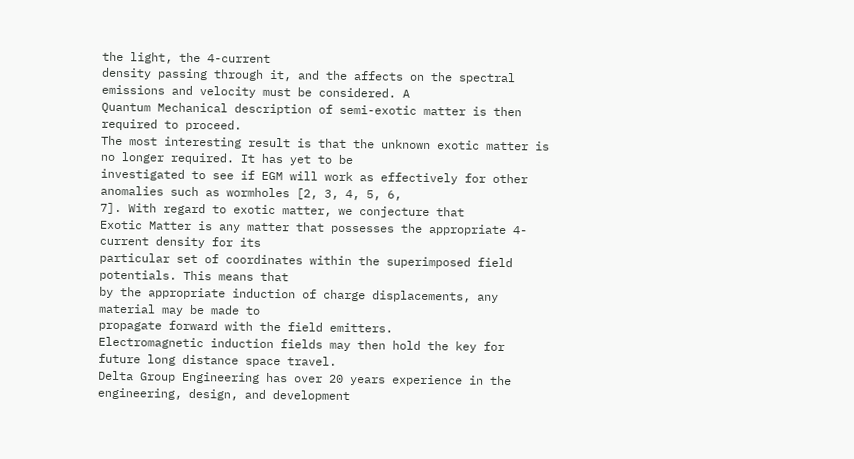the light, the 4-current
density passing through it, and the affects on the spectral emissions and velocity must be considered. A
Quantum Mechanical description of semi-exotic matter is then required to proceed.
The most interesting result is that the unknown exotic matter is no longer required. It has yet to be
investigated to see if EGM will work as effectively for other anomalies such as wormholes [2, 3, 4, 5, 6,
7]. With regard to exotic matter, we conjecture that
Exotic Matter is any matter that possesses the appropriate 4-current density for its
particular set of coordinates within the superimposed field potentials. This means that
by the appropriate induction of charge displacements, any material may be made to
propagate forward with the field emitters.
Electromagnetic induction fields may then hold the key for future long distance space travel.
Delta Group Engineering has over 20 years experience in the engineering, design, and development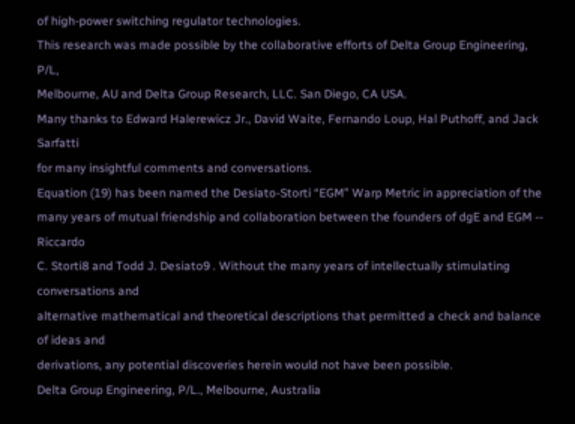of high-power switching regulator technologies.
This research was made possible by the collaborative efforts of Delta Group Engineering, P/L,
Melbourne, AU and Delta Group Research, LLC. San Diego, CA USA.
Many thanks to Edward Halerewicz Jr., David Waite, Fernando Loup, Hal Puthoff, and Jack Sarfatti
for many insightful comments and conversations.
Equation (19) has been named the Desiato-Storti “EGM” Warp Metric in appreciation of the
many years of mutual friendship and collaboration between the founders of dgE and EGM -- Riccardo
C. Storti8 and Todd J. Desiato9 . Without the many years of intellectually stimulating conversations and
alternative mathematical and theoretical descriptions that permitted a check and balance of ideas and
derivations, any potential discoveries herein would not have been possible.
Delta Group Engineering, P/L., Melbourne, Australia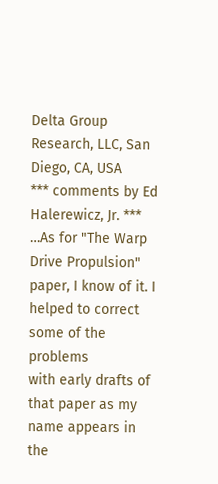Delta Group Research, LLC, San Diego, CA, USA
*** comments by Ed Halerewicz, Jr. ***
…As for "The Warp Drive Propulsion" paper, I know of it. I helped to correct some of the problems
with early drafts of that paper as my name appears in the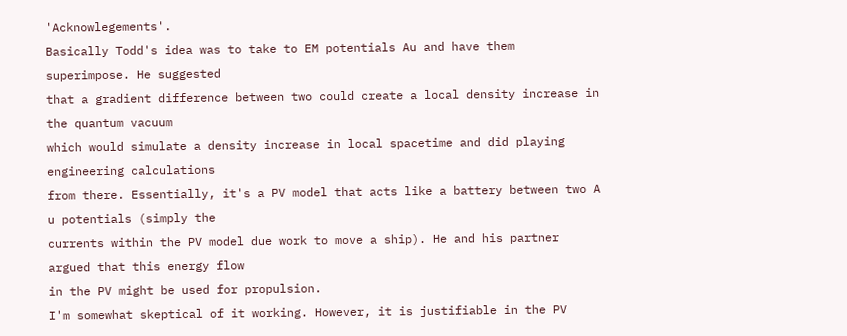'Acknowlegements'.
Basically Todd's idea was to take to EM potentials Au and have them superimpose. He suggested
that a gradient difference between two could create a local density increase in the quantum vacuum
which would simulate a density increase in local spacetime and did playing engineering calculations
from there. Essentially, it's a PV model that acts like a battery between two A u potentials (simply the
currents within the PV model due work to move a ship). He and his partner argued that this energy flow
in the PV might be used for propulsion.
I'm somewhat skeptical of it working. However, it is justifiable in the PV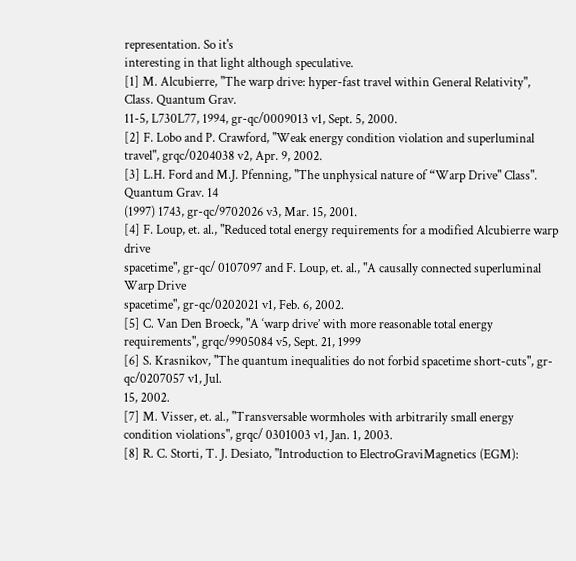representation. So it's
interesting in that light although speculative.
[1] M. Alcubierre, "The warp drive: hyper-fast travel within General Relativity", Class. Quantum Grav.
11-5, L730L77, 1994, gr-qc/0009013 v1, Sept. 5, 2000.
[2] F. Lobo and P. Crawford, "Weak energy condition violation and superluminal travel", grqc/0204038 v2, Apr. 9, 2002.
[3] L.H. Ford and M.J. Pfenning, "The unphysical nature of “Warp Drive" Class". Quantum Grav. 14
(1997) 1743, gr-qc/9702026 v3, Mar. 15, 2001.
[4] F. Loup, et. al., "Reduced total energy requirements for a modified Alcubierre warp drive
spacetime", gr-qc/ 0107097 and F. Loup, et. al., "A causally connected superluminal Warp Drive
spacetime", gr-qc/0202021 v1, Feb. 6, 2002.
[5] C. Van Den Broeck, "A ‘warp drive’ with more reasonable total energy requirements", grqc/9905084 v5, Sept. 21, 1999
[6] S. Krasnikov, "The quantum inequalities do not forbid spacetime short-cuts", gr-qc/0207057 v1, Jul.
15, 2002.
[7] M. Visser, et. al., "Transversable wormholes with arbitrarily small energy condition violations", grqc/ 0301003 v1, Jan. 1, 2003.
[8] R. C. Storti, T. J. Desiato, "Introduction to ElectroGraviMagnetics (EGM):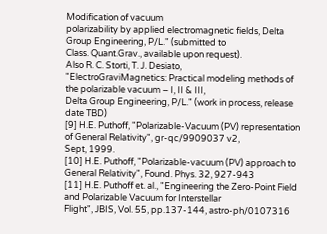Modification of vacuum
polarizability by applied electromagnetic fields, Delta Group Engineering, P/L." (submitted to
Class. Quant.Grav., available upon request).
Also R. C. Storti, T. J. Desiato,
"ElectroGraviMagnetics: Practical modeling methods of the polarizable vacuum – I, II & III,
Delta Group Engineering, P/L." (work in process, release date TBD)
[9] H.E. Puthoff, "Polarizable-Vacuum (PV) representation of General Relativity", gr-qc/9909037 v2,
Sept, 1999.
[10] H.E. Puthoff, "Polarizable-vacuum (PV) approach to General Relativity", Found. Phys. 32, 927-943
[11] H.E. Puthoff et. al., "Engineering the Zero-Point Field and Polarizable Vacuum for Interstellar
Flight", JBIS, Vol. 55, pp.137-144, astro-ph/0107316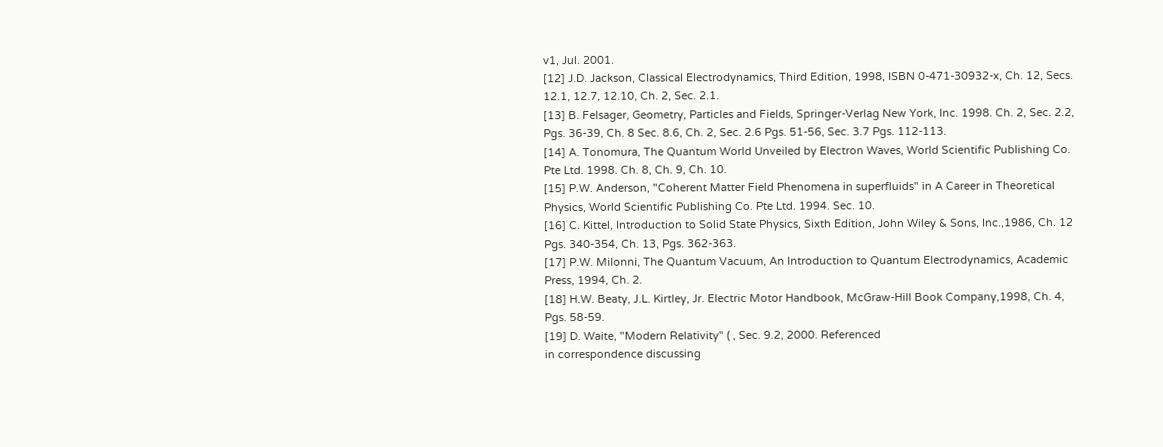v1, Jul. 2001.
[12] J.D. Jackson, Classical Electrodynamics, Third Edition, 1998, ISBN 0-471-30932-x, Ch. 12, Secs.
12.1, 12.7, 12.10, Ch. 2, Sec. 2.1.
[13] B. Felsager, Geometry, Particles and Fields, Springer-Verlag New York, Inc. 1998. Ch. 2, Sec. 2.2,
Pgs. 36-39, Ch. 8 Sec. 8.6, Ch. 2, Sec. 2.6 Pgs. 51-56, Sec. 3.7 Pgs. 112-113.
[14] A. Tonomura, The Quantum World Unveiled by Electron Waves, World Scientific Publishing Co.
Pte Ltd. 1998. Ch. 8, Ch. 9, Ch. 10.
[15] P.W. Anderson, "Coherent Matter Field Phenomena in superfluids" in A Career in Theoretical
Physics, World Scientific Publishing Co. Pte Ltd. 1994. Sec. 10.
[16] C. Kittel, Introduction to Solid State Physics, Sixth Edition, John Wiley & Sons, Inc.,1986, Ch. 12
Pgs. 340-354, Ch. 13, Pgs. 362-363.
[17] P.W. Milonni, The Quantum Vacuum, An Introduction to Quantum Electrodynamics, Academic
Press, 1994, Ch. 2.
[18] H.W. Beaty, J.L. Kirtley, Jr. Electric Motor Handbook, McGraw-Hill Book Company,1998, Ch. 4,
Pgs. 58-59.
[19] D. Waite, "Modern Relativity" ( , Sec. 9.2, 2000. Referenced
in correspondence discussing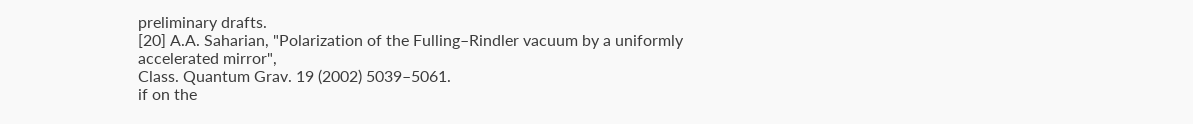preliminary drafts.
[20] A.A. Saharian, "Polarization of the Fulling–Rindler vacuum by a uniformly accelerated mirror",
Class. Quantum Grav. 19 (2002) 5039–5061.
if on the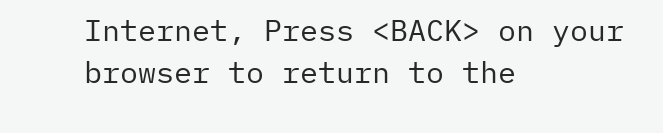Internet, Press <BACK> on your browser to return to the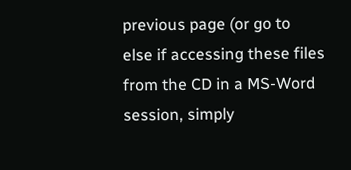previous page (or go to
else if accessing these files from the CD in a MS-Word session, simply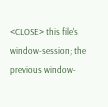<CLOSE> this file's
window-session; the previous window-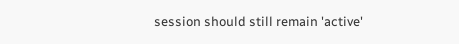session should still remain 'active'